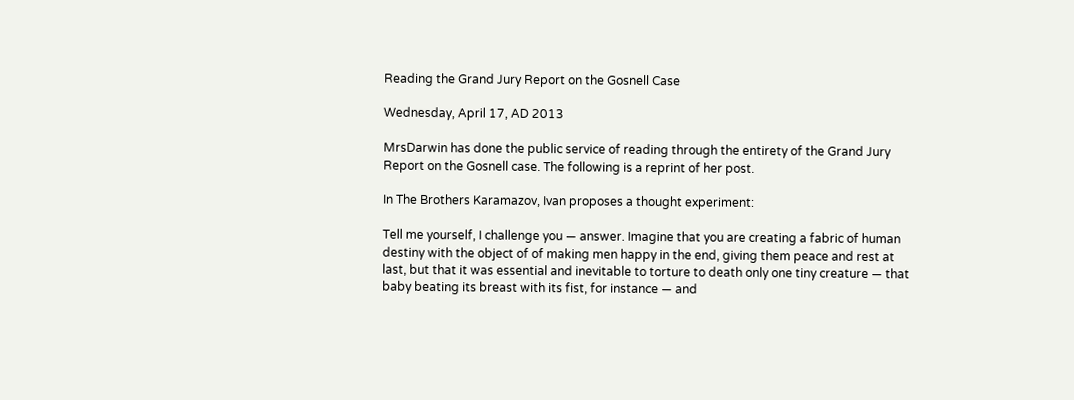Reading the Grand Jury Report on the Gosnell Case

Wednesday, April 17, AD 2013

MrsDarwin has done the public service of reading through the entirety of the Grand Jury Report on the Gosnell case. The following is a reprint of her post.

In The Brothers Karamazov, Ivan proposes a thought experiment:

Tell me yourself, I challenge you — answer. Imagine that you are creating a fabric of human destiny with the object of of making men happy in the end, giving them peace and rest at last, but that it was essential and inevitable to torture to death only one tiny creature — that baby beating its breast with its fist, for instance — and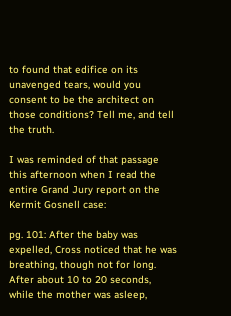to found that edifice on its unavenged tears, would you consent to be the architect on those conditions? Tell me, and tell the truth.

I was reminded of that passage this afternoon when I read the entire Grand Jury report on the Kermit Gosnell case:

pg. 101: After the baby was expelled, Cross noticed that he was breathing, though not for long. After about 10 to 20 seconds, while the mother was asleep,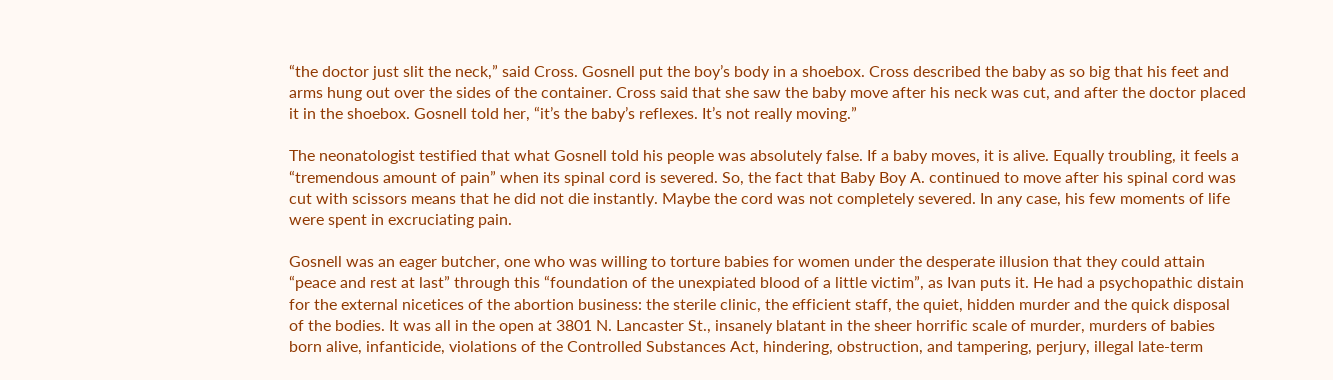“the doctor just slit the neck,” said Cross. Gosnell put the boy’s body in a shoebox. Cross described the baby as so big that his feet and arms hung out over the sides of the container. Cross said that she saw the baby move after his neck was cut, and after the doctor placed it in the shoebox. Gosnell told her, “it’s the baby’s reflexes. It’s not really moving.”

The neonatologist testified that what Gosnell told his people was absolutely false. If a baby moves, it is alive. Equally troubling, it feels a “tremendous amount of pain” when its spinal cord is severed. So, the fact that Baby Boy A. continued to move after his spinal cord was cut with scissors means that he did not die instantly. Maybe the cord was not completely severed. In any case, his few moments of life were spent in excruciating pain.

Gosnell was an eager butcher, one who was willing to torture babies for women under the desperate illusion that they could attain “peace and rest at last” through this “foundation of the unexpiated blood of a little victim”, as Ivan puts it. He had a psychopathic distain for the external nicetices of the abortion business: the sterile clinic, the efficient staff, the quiet, hidden murder and the quick disposal of the bodies. It was all in the open at 3801 N. Lancaster St., insanely blatant in the sheer horrific scale of murder, murders of babies born alive, infanticide, violations of the Controlled Substances Act, hindering, obstruction, and tampering, perjury, illegal late-term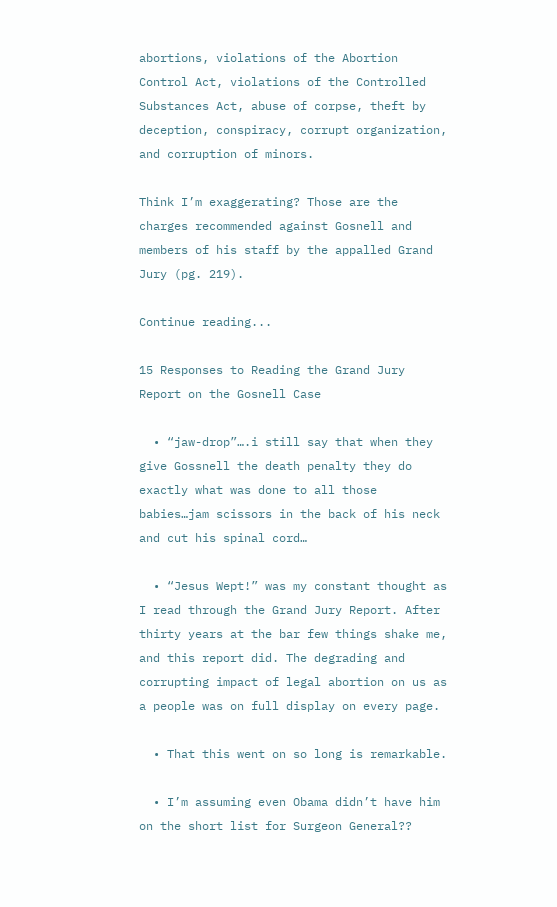abortions, violations of the Abortion Control Act, violations of the Controlled Substances Act, abuse of corpse, theft by deception, conspiracy, corrupt organization, and corruption of minors.

Think I’m exaggerating? Those are the charges recommended against Gosnell and members of his staff by the appalled Grand Jury (pg. 219).

Continue reading...

15 Responses to Reading the Grand Jury Report on the Gosnell Case

  • “jaw-drop”….i still say that when they give Gossnell the death penalty they do exactly what was done to all those babies…jam scissors in the back of his neck and cut his spinal cord…

  • “Jesus Wept!” was my constant thought as I read through the Grand Jury Report. After thirty years at the bar few things shake me, and this report did. The degrading and corrupting impact of legal abortion on us as a people was on full display on every page.

  • That this went on so long is remarkable.

  • I’m assuming even Obama didn’t have him on the short list for Surgeon General??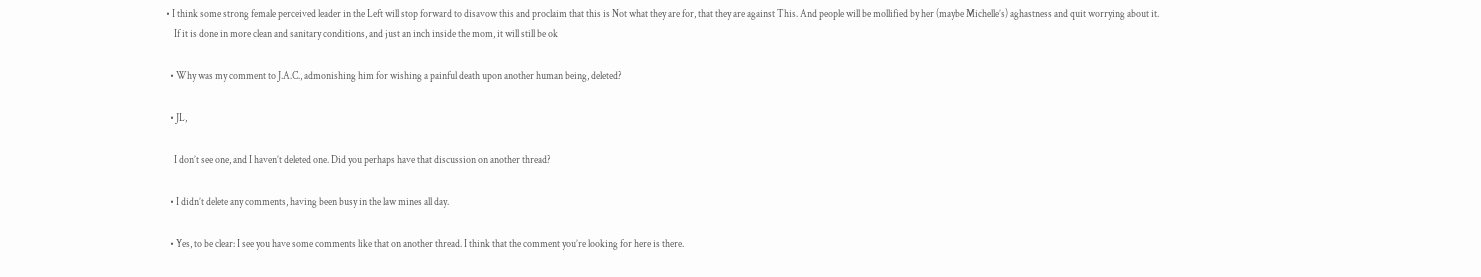• I think some strong female perceived leader in the Left will stop forward to disavow this and proclaim that this is Not what they are for, that they are against This. And people will be mollified by her (maybe Michelle’s) aghastness and quit worrying about it.
    If it is done in more clean and sanitary conditions, and just an inch inside the mom, it will still be ok

  • Why was my comment to J.A.C., admonishing him for wishing a painful death upon another human being, deleted?

  • JL,

    I don’t see one, and I haven’t deleted one. Did you perhaps have that discussion on another thread?

  • I didn’t delete any comments, having been busy in the law mines all day.

  • Yes, to be clear: I see you have some comments like that on another thread. I think that the comment you’re looking for here is there.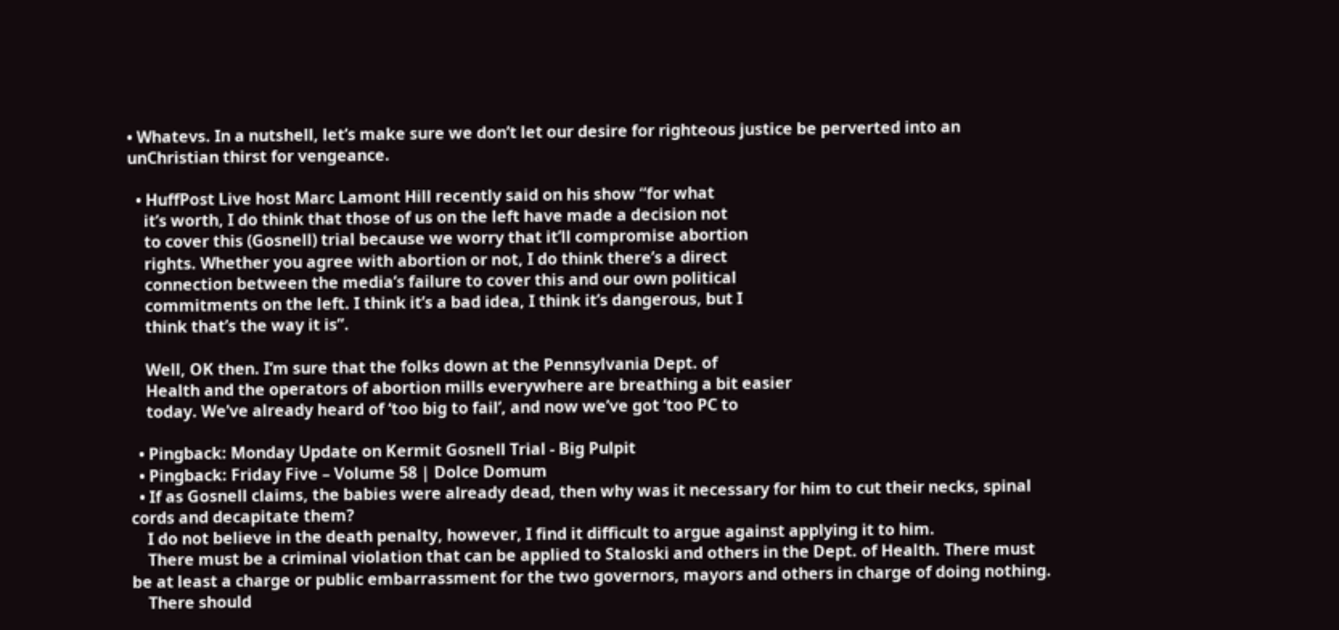• Whatevs. In a nutshell, let’s make sure we don’t let our desire for righteous justice be perverted into an unChristian thirst for vengeance.

  • HuffPost Live host Marc Lamont Hill recently said on his show “for what
    it’s worth, I do think that those of us on the left have made a decision not
    to cover this (Gosnell) trial because we worry that it’ll compromise abortion
    rights. Whether you agree with abortion or not, I do think there’s a direct
    connection between the media’s failure to cover this and our own political
    commitments on the left. I think it’s a bad idea, I think it’s dangerous, but I
    think that’s the way it is”.

    Well, OK then. I’m sure that the folks down at the Pennsylvania Dept. of
    Health and the operators of abortion mills everywhere are breathing a bit easier
    today. We’ve already heard of ‘too big to fail’, and now we’ve got ‘too PC to

  • Pingback: Monday Update on Kermit Gosnell Trial - Big Pulpit
  • Pingback: Friday Five – Volume 58 | Dolce Domum
  • If as Gosnell claims, the babies were already dead, then why was it necessary for him to cut their necks, spinal cords and decapitate them?
    I do not believe in the death penalty, however, I find it difficult to argue against applying it to him.
    There must be a criminal violation that can be applied to Staloski and others in the Dept. of Health. There must be at least a charge or public embarrassment for the two governors, mayors and others in charge of doing nothing.
    There should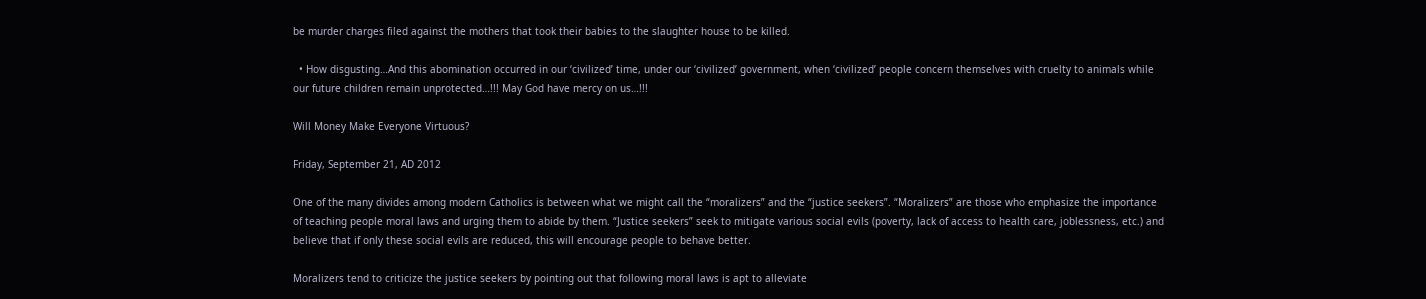be murder charges filed against the mothers that took their babies to the slaughter house to be killed.

  • How disgusting…And this abomination occurred in our ‘civilized’ time, under our ‘civilized’ government, when ‘civilized’ people concern themselves with cruelty to animals while our future children remain unprotected…!!! May God have mercy on us…!!!

Will Money Make Everyone Virtuous?

Friday, September 21, AD 2012

One of the many divides among modern Catholics is between what we might call the “moralizers” and the “justice seekers”. “Moralizers” are those who emphasize the importance of teaching people moral laws and urging them to abide by them. “Justice seekers” seek to mitigate various social evils (poverty, lack of access to health care, joblessness, etc.) and believe that if only these social evils are reduced, this will encourage people to behave better.

Moralizers tend to criticize the justice seekers by pointing out that following moral laws is apt to alleviate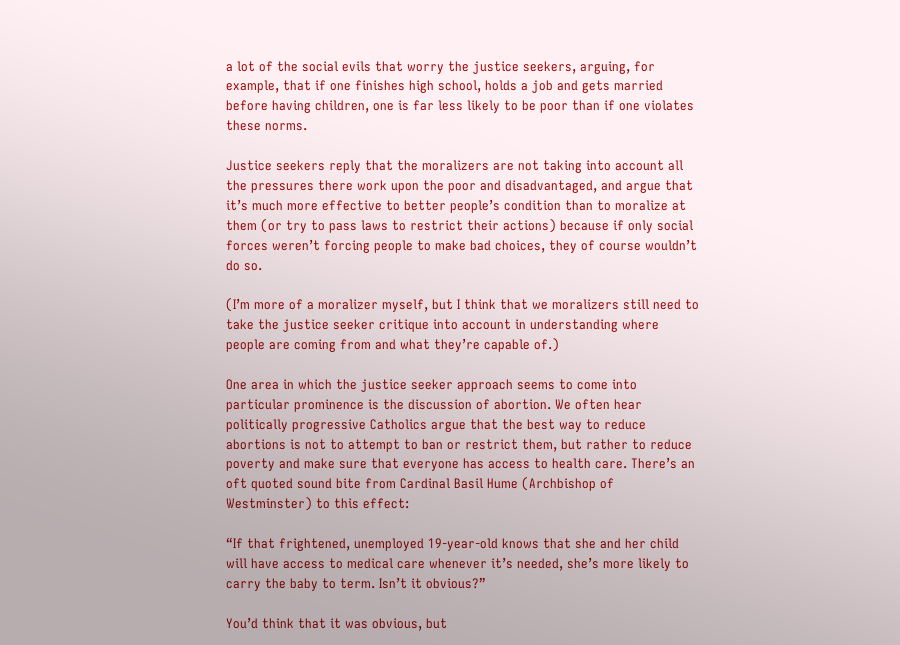a lot of the social evils that worry the justice seekers, arguing, for example, that if one finishes high school, holds a job and gets married before having children, one is far less likely to be poor than if one violates these norms.

Justice seekers reply that the moralizers are not taking into account all the pressures there work upon the poor and disadvantaged, and argue that it’s much more effective to better people’s condition than to moralize at them (or try to pass laws to restrict their actions) because if only social forces weren’t forcing people to make bad choices, they of course wouldn’t do so.

(I’m more of a moralizer myself, but I think that we moralizers still need to take the justice seeker critique into account in understanding where people are coming from and what they’re capable of.)

One area in which the justice seeker approach seems to come into particular prominence is the discussion of abortion. We often hear politically progressive Catholics argue that the best way to reduce abortions is not to attempt to ban or restrict them, but rather to reduce poverty and make sure that everyone has access to health care. There’s an oft quoted sound bite from Cardinal Basil Hume (Archbishop of Westminster) to this effect:

“If that frightened, unemployed 19-year-old knows that she and her child will have access to medical care whenever it’s needed, she’s more likely to carry the baby to term. Isn’t it obvious?”

You’d think that it was obvious, but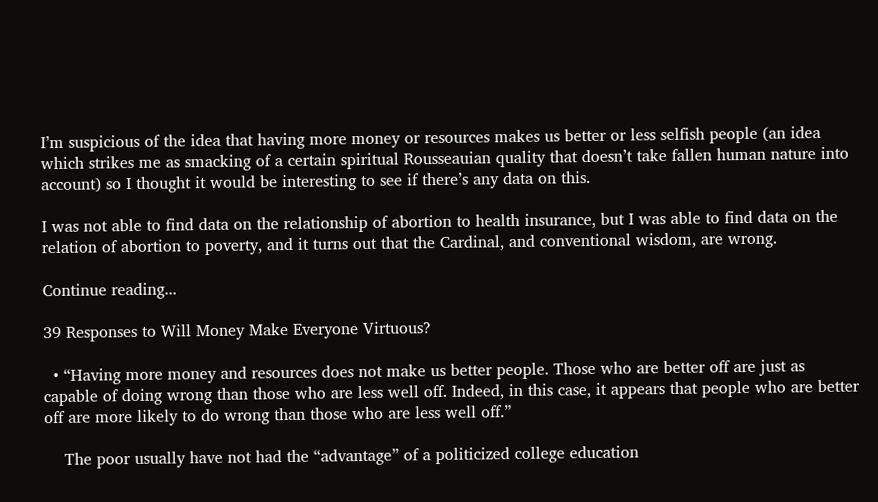I’m suspicious of the idea that having more money or resources makes us better or less selfish people (an idea which strikes me as smacking of a certain spiritual Rousseauian quality that doesn’t take fallen human nature into account) so I thought it would be interesting to see if there’s any data on this.

I was not able to find data on the relationship of abortion to health insurance, but I was able to find data on the relation of abortion to poverty, and it turns out that the Cardinal, and conventional wisdom, are wrong.

Continue reading...

39 Responses to Will Money Make Everyone Virtuous?

  • “Having more money and resources does not make us better people. Those who are better off are just as capable of doing wrong than those who are less well off. Indeed, in this case, it appears that people who are better off are more likely to do wrong than those who are less well off.”

    The poor usually have not had the “advantage” of a politicized college education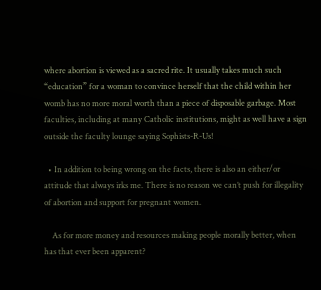where abortion is viewed as a sacred rite. It usually takes much such “education” for a woman to convince herself that the child within her womb has no more moral worth than a piece of disposable garbage. Most faculties, including at many Catholic institutions, might as well have a sign outside the faculty lounge saying Sophists-R-Us!

  • In addition to being wrong on the facts, there is also an either/or attitude that always irks me. There is no reason we can’t push for illegality of abortion and support for pregnant women.

    As for more money and resources making people morally better, when has that ever been apparent?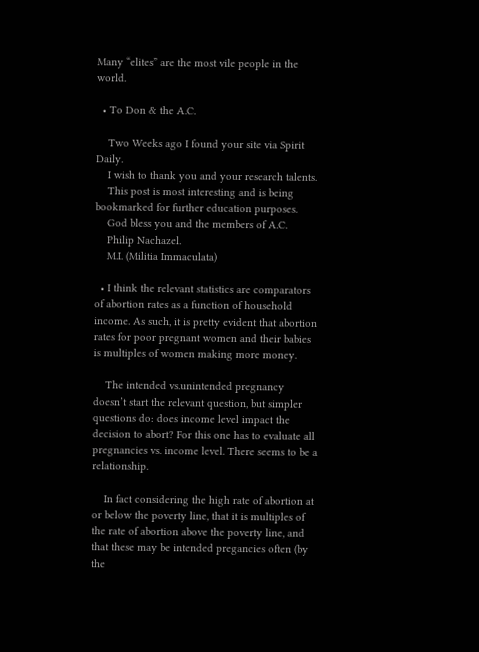Many “elites” are the most vile people in the world.

  • To Don & the A.C.

    Two Weeks ago I found your site via Spirit Daily.
    I wish to thank you and your research talents.
    This post is most interesting and is being bookmarked for further education purposes.
    God bless you and the members of A.C.
    Philip Nachazel.
    M.I. (Militia Immaculata)

  • I think the relevant statistics are comparators of abortion rates as a function of household income. As such, it is pretty evident that abortion rates for poor pregnant women and their babies is multiples of women making more money.

    The intended vs.unintended pregnancy doesn’t start the relevant question, but simpler questions do: does income level impact the decision to abort? For this one has to evaluate all pregnancies vs. income level. There seems to be a relationship.

    In fact considering the high rate of abortion at or below the poverty line, that it is multiples of the rate of abortion above the poverty line, and that these may be intended pregancies often (by the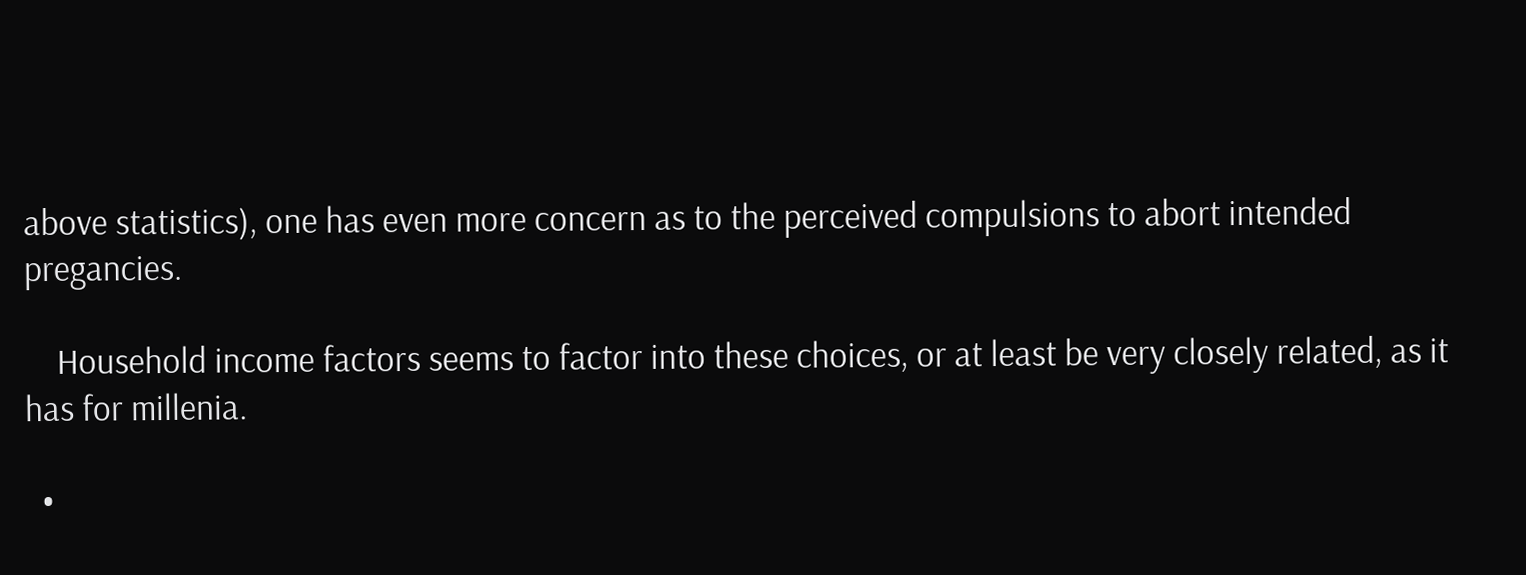above statistics), one has even more concern as to the perceived compulsions to abort intended pregancies.

    Household income factors seems to factor into these choices, or at least be very closely related, as it has for millenia.

  •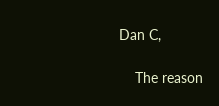Dan C,

    The reason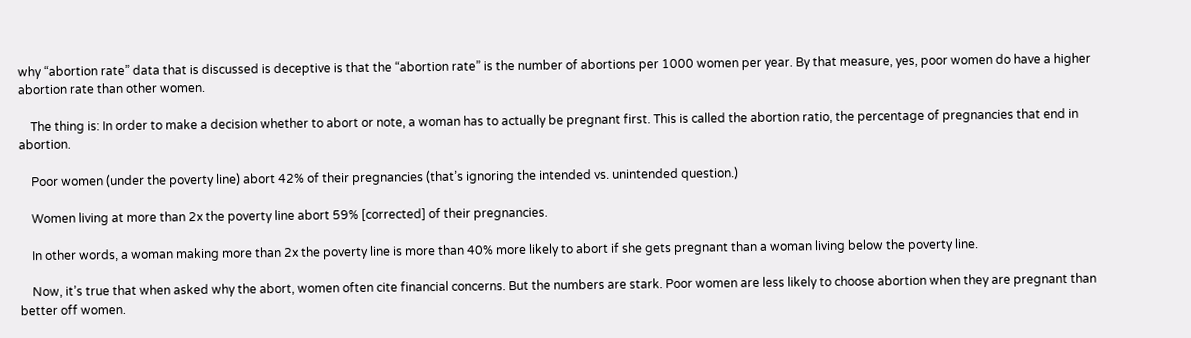why “abortion rate” data that is discussed is deceptive is that the “abortion rate” is the number of abortions per 1000 women per year. By that measure, yes, poor women do have a higher abortion rate than other women.

    The thing is: In order to make a decision whether to abort or note, a woman has to actually be pregnant first. This is called the abortion ratio, the percentage of pregnancies that end in abortion.

    Poor women (under the poverty line) abort 42% of their pregnancies (that’s ignoring the intended vs. unintended question.)

    Women living at more than 2x the poverty line abort 59% [corrected] of their pregnancies.

    In other words, a woman making more than 2x the poverty line is more than 40% more likely to abort if she gets pregnant than a woman living below the poverty line.

    Now, it’s true that when asked why the abort, women often cite financial concerns. But the numbers are stark. Poor women are less likely to choose abortion when they are pregnant than better off women.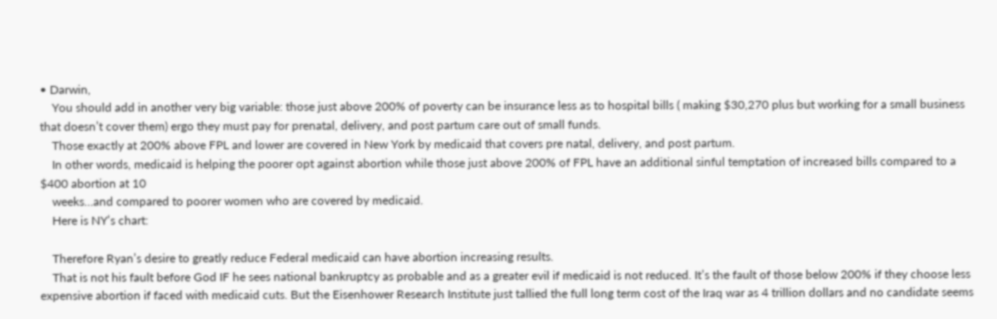• Darwin,
    You should add in another very big variable: those just above 200% of poverty can be insurance less as to hospital bills ( making $30,270 plus but working for a small business that doesn’t cover them) ergo they must pay for prenatal, delivery, and post partum care out of small funds.
    Those exactly at 200% above FPL and lower are covered in New York by medicaid that covers pre natal, delivery, and post partum.
    In other words, medicaid is helping the poorer opt against abortion while those just above 200% of FPL have an additional sinful temptation of increased bills compared to a $400 abortion at 10
    weeks…and compared to poorer women who are covered by medicaid.
    Here is NY’s chart:

    Therefore Ryan’s desire to greatly reduce Federal medicaid can have abortion increasing results.
    That is not his fault before God IF he sees national bankruptcy as probable and as a greater evil if medicaid is not reduced. It’s the fault of those below 200% if they choose less expensive abortion if faced with medicaid cuts. But the Eisenhower Research Institute just tallied the full long term cost of the Iraq war as 4 trillion dollars and no candidate seems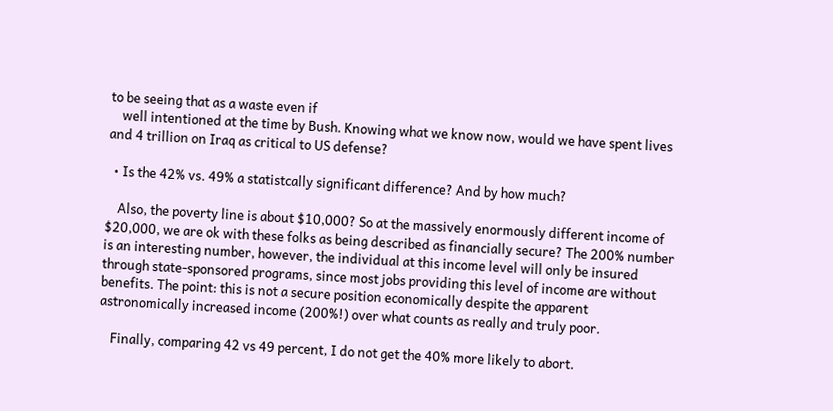to be seeing that as a waste even if
    well intentioned at the time by Bush. Knowing what we know now, would we have spent lives and 4 trillion on Iraq as critical to US defense?

  • Is the 42% vs. 49% a statistcally significant difference? And by how much?

    Also, the poverty line is about $10,000? So at the massively enormously different income of $20,000, we are ok with these folks as being described as financially secure? The 200% number is an interesting number, however, the individual at this income level will only be insured through state-sponsored programs, since most jobs providing this level of income are without benefits. The point: this is not a secure position economically despite the apparent astronomically increased income (200%!) over what counts as really and truly poor.

    Finally, comparing 42 vs 49 percent, I do not get the 40% more likely to abort.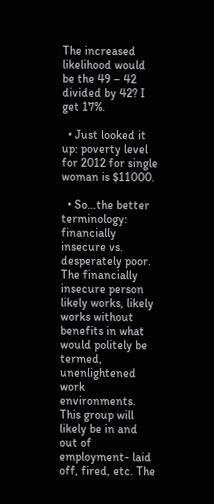The increased likelihood would be the 49 – 42 divided by 42? I get 17%.

  • Just looked it up: poverty level for 2012 for single woman is $11000.

  • So…the better terminology: financially insecure vs. desperately poor. The financially insecure person likely works, likely works without benefits in what would politely be termed, unenlightened work environments. This group will likely be in and out of employment- laid off, fired, etc. The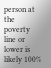person at the poverty line or lower is likely 100%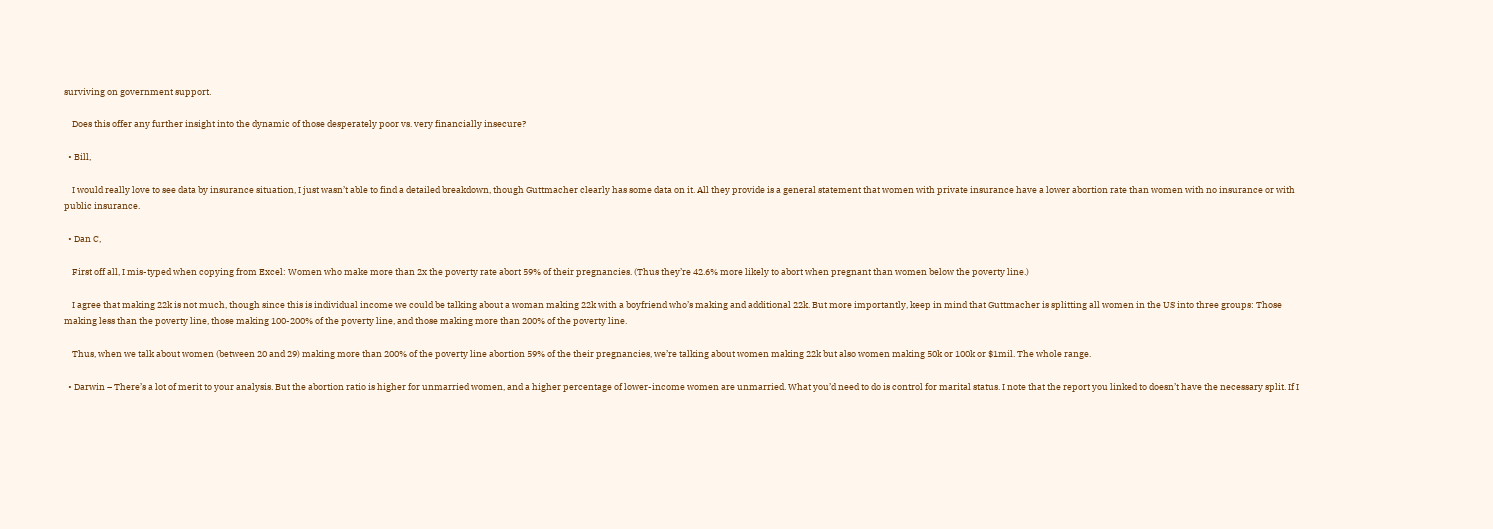surviving on government support.

    Does this offer any further insight into the dynamic of those desperately poor vs. very financially insecure?

  • Bill,

    I would really love to see data by insurance situation, I just wasn’t able to find a detailed breakdown, though Guttmacher clearly has some data on it. All they provide is a general statement that women with private insurance have a lower abortion rate than women with no insurance or with public insurance.

  • Dan C,

    First off all, I mis-typed when copying from Excel: Women who make more than 2x the poverty rate abort 59% of their pregnancies. (Thus they’re 42.6% more likely to abort when pregnant than women below the poverty line.)

    I agree that making 22k is not much, though since this is individual income we could be talking about a woman making 22k with a boyfriend who’s making and additional 22k. But more importantly, keep in mind that Guttmacher is splitting all women in the US into three groups: Those making less than the poverty line, those making 100-200% of the poverty line, and those making more than 200% of the poverty line.

    Thus, when we talk about women (between 20 and 29) making more than 200% of the poverty line abortion 59% of the their pregnancies, we’re talking about women making 22k but also women making 50k or 100k or $1mil. The whole range.

  • Darwin – There’s a lot of merit to your analysis. But the abortion ratio is higher for unmarried women, and a higher percentage of lower-income women are unmarried. What you’d need to do is control for marital status. I note that the report you linked to doesn’t have the necessary split. If I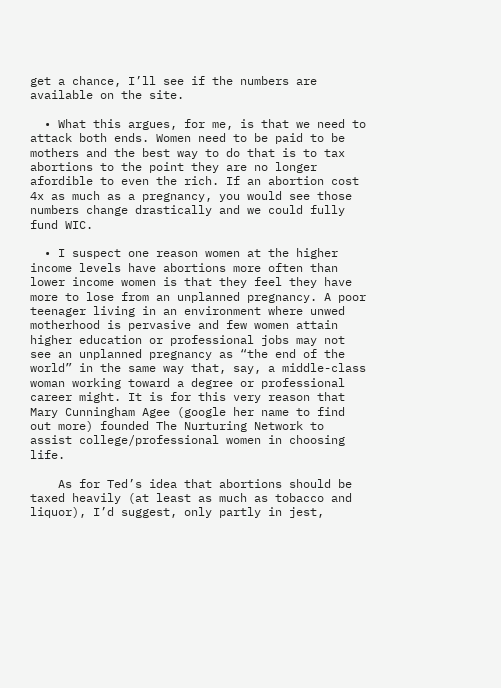get a chance, I’ll see if the numbers are available on the site.

  • What this argues, for me, is that we need to attack both ends. Women need to be paid to be mothers and the best way to do that is to tax abortions to the point they are no longer afordible to even the rich. If an abortion cost 4x as much as a pregnancy, you would see those numbers change drastically and we could fully fund WIC.

  • I suspect one reason women at the higher income levels have abortions more often than lower income women is that they feel they have more to lose from an unplanned pregnancy. A poor teenager living in an environment where unwed motherhood is pervasive and few women attain higher education or professional jobs may not see an unplanned pregnancy as “the end of the world” in the same way that, say, a middle-class woman working toward a degree or professional career might. It is for this very reason that Mary Cunningham Agee (google her name to find out more) founded The Nurturing Network to assist college/professional women in choosing life.

    As for Ted’s idea that abortions should be taxed heavily (at least as much as tobacco and liquor), I’d suggest, only partly in jest,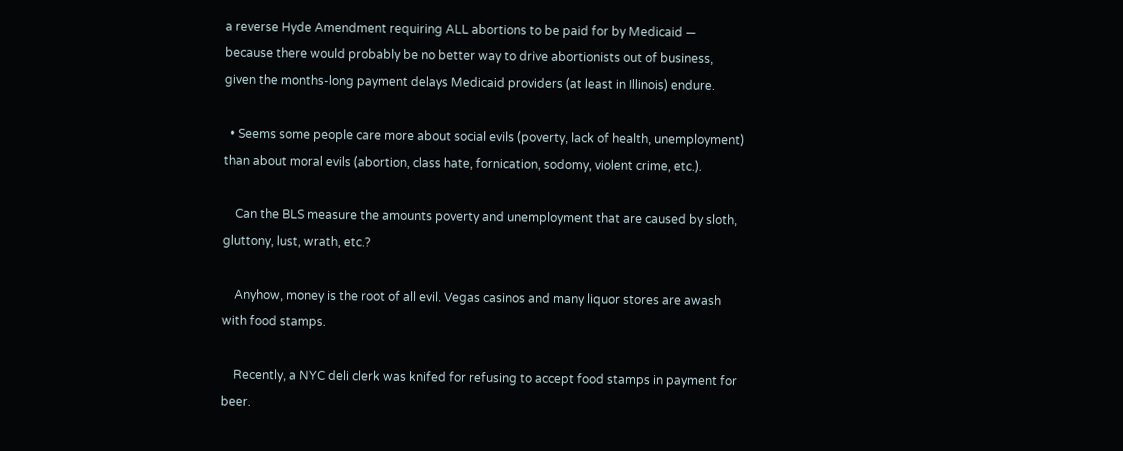a reverse Hyde Amendment requiring ALL abortions to be paid for by Medicaid — because there would probably be no better way to drive abortionists out of business, given the months-long payment delays Medicaid providers (at least in Illinois) endure.

  • Seems some people care more about social evils (poverty, lack of health, unemployment) than about moral evils (abortion, class hate, fornication, sodomy, violent crime, etc.).

    Can the BLS measure the amounts poverty and unemployment that are caused by sloth, gluttony, lust, wrath, etc.?

    Anyhow, money is the root of all evil. Vegas casinos and many liquor stores are awash with food stamps.

    Recently, a NYC deli clerk was knifed for refusing to accept food stamps in payment for beer.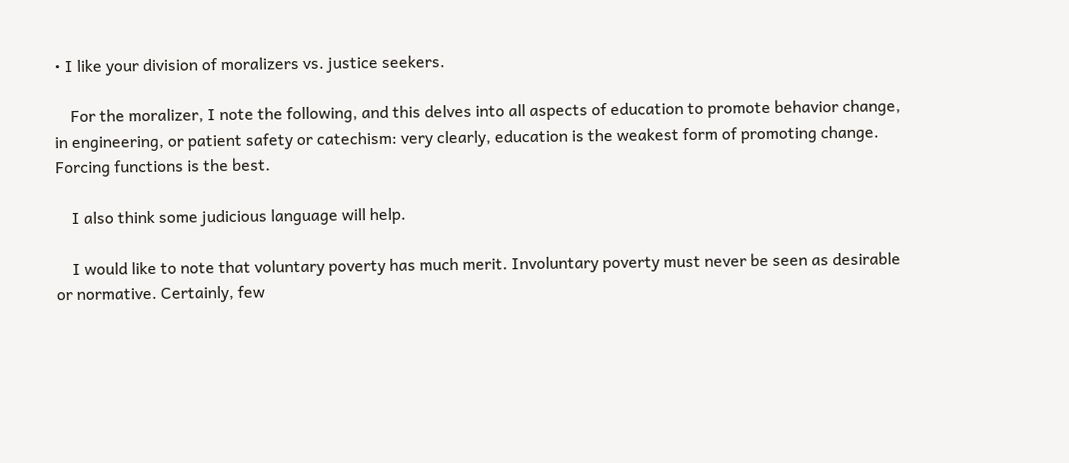• I like your division of moralizers vs. justice seekers.

    For the moralizer, I note the following, and this delves into all aspects of education to promote behavior change, in engineering, or patient safety or catechism: very clearly, education is the weakest form of promoting change. Forcing functions is the best.

    I also think some judicious language will help.

    I would like to note that voluntary poverty has much merit. Involuntary poverty must never be seen as desirable or normative. Certainly, few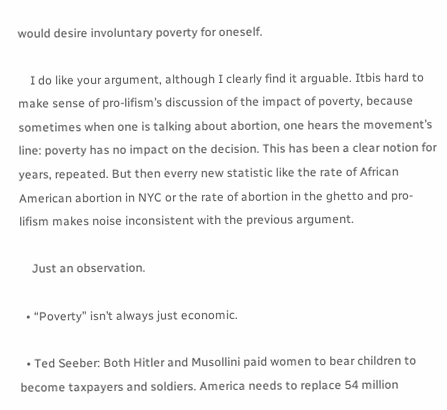would desire involuntary poverty for oneself.

    I do like your argument, although I clearly find it arguable. Itbis hard to make sense of pro-lifism’s discussion of the impact of poverty, because sometimes when one is talking about abortion, one hears the movement’s line: poverty has no impact on the decision. This has been a clear notion for years, repeated. But then everry new statistic like the rate of African American abortion in NYC or the rate of abortion in the ghetto and pro-lifism makes noise inconsistent with the previous argument.

    Just an observation.

  • “Poverty” isn’t always just economic.

  • Ted Seeber: Both Hitler and Musollini paid women to bear children to become taxpayers and soldiers. America needs to replace 54 million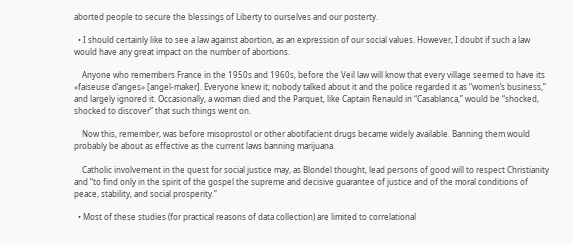aborted people to secure the blessings of Liberty to ourselves and our posterty.

  • I should certainly like to see a law against abortion, as an expression of our social values. However, I doubt if such a law would have any great impact on the number of abortions.

    Anyone who remembers France in the 1950s and 1960s, before the Veil law will know that every village seemed to have its «faiseuse d’anges» [angel-maker]. Everyone knew it; nobody talked about it and the police regarded it as “women’s business,” and largely ignored it. Occasionally, a woman died and the Parquet, like Captain Renauld in “Casablanca,” would be “shocked, shocked to discover” that such things went on.

    Now this, remember, was before misoprostol or other abotifacient drugs became widely available. Banning them would probably be about as effective as the current laws banning marijuana.

    Catholic involvement in the quest for social justice may, as Blondel thought, lead persons of good will to respect Christianity and “to find only in the spirit of the gospel the supreme and decisive guarantee of justice and of the moral conditions of peace, stability, and social prosperity.”

  • Most of these studies (for practical reasons of data collection) are limited to correlational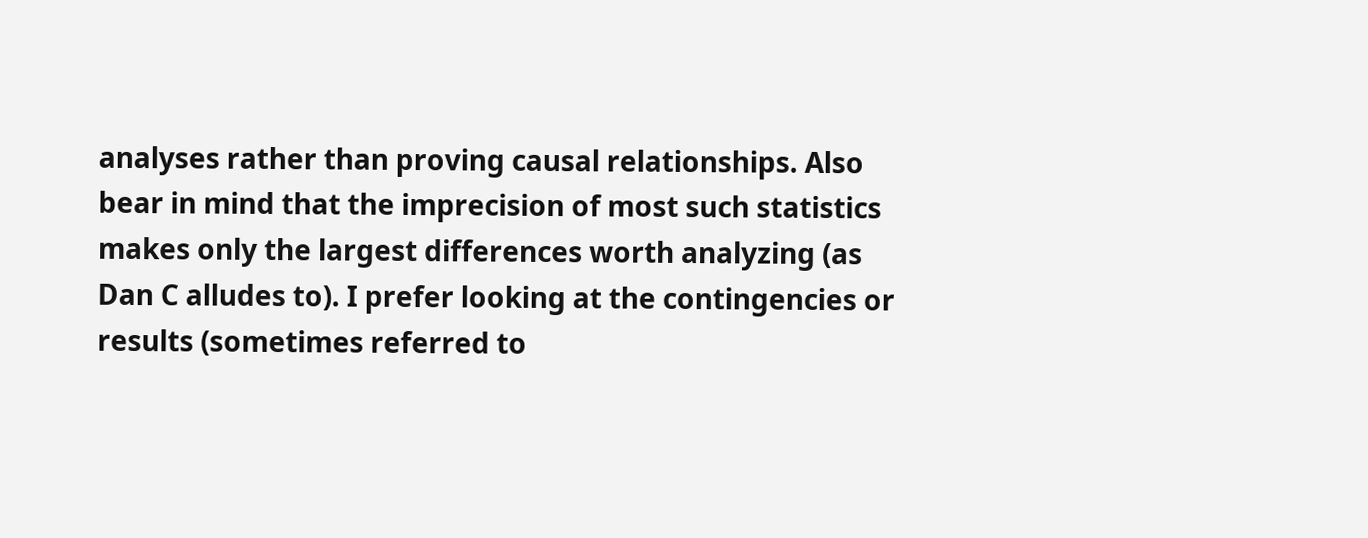analyses rather than proving causal relationships. Also bear in mind that the imprecision of most such statistics makes only the largest differences worth analyzing (as Dan C alludes to). I prefer looking at the contingencies or results (sometimes referred to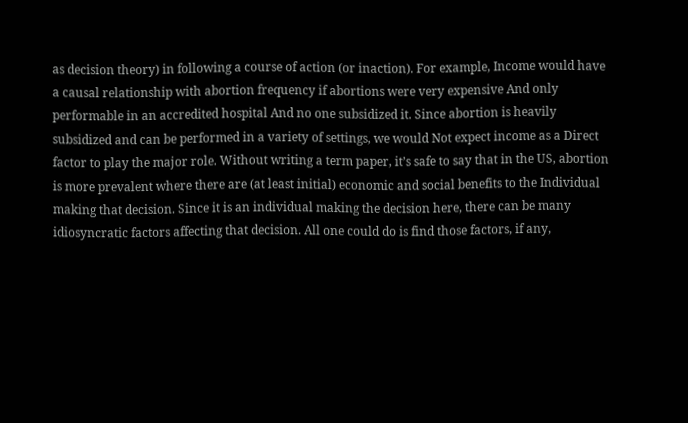as decision theory) in following a course of action (or inaction). For example, Income would have a causal relationship with abortion frequency if abortions were very expensive And only performable in an accredited hospital And no one subsidized it. Since abortion is heavily subsidized and can be performed in a variety of settings, we would Not expect income as a Direct factor to play the major role. Without writing a term paper, it’s safe to say that in the US, abortion is more prevalent where there are (at least initial) economic and social benefits to the Individual making that decision. Since it is an individual making the decision here, there can be many idiosyncratic factors affecting that decision. All one could do is find those factors, if any,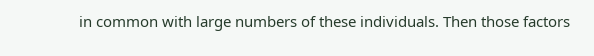in common with large numbers of these individuals. Then those factors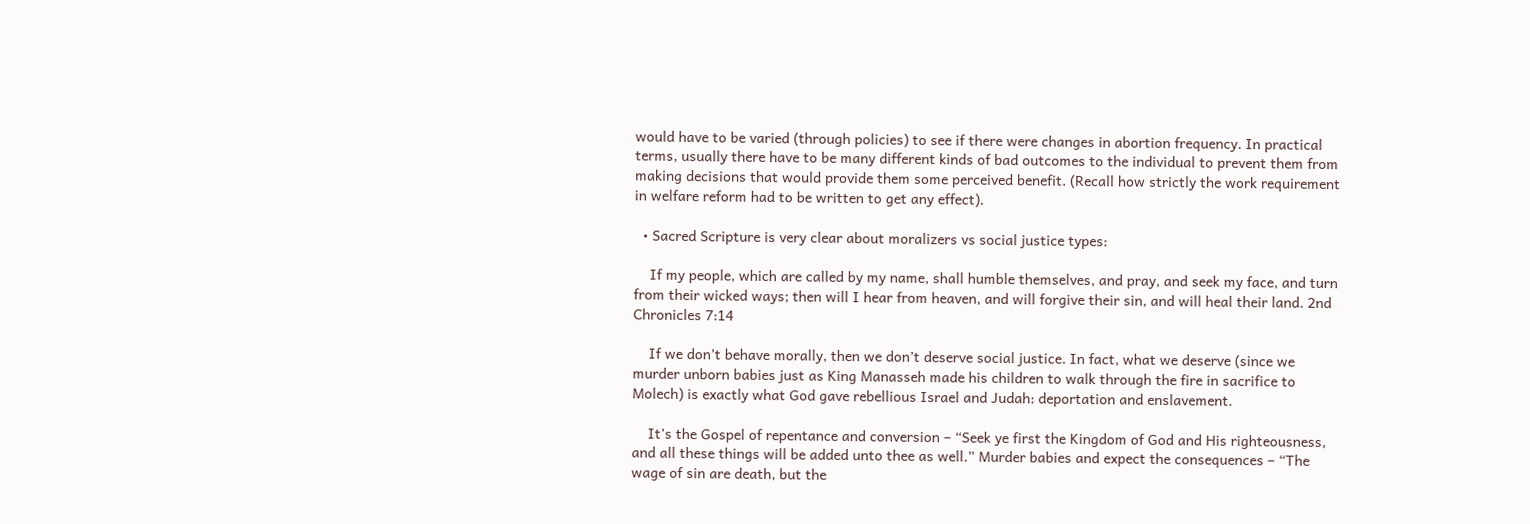would have to be varied (through policies) to see if there were changes in abortion frequency. In practical terms, usually there have to be many different kinds of bad outcomes to the individual to prevent them from making decisions that would provide them some perceived benefit. (Recall how strictly the work requirement in welfare reform had to be written to get any effect).

  • Sacred Scripture is very clear about moralizers vs social justice types:

    If my people, which are called by my name, shall humble themselves, and pray, and seek my face, and turn from their wicked ways; then will I hear from heaven, and will forgive their sin, and will heal their land. 2nd Chronicles 7:14

    If we don’t behave morally, then we don’t deserve social justice. In fact, what we deserve (since we murder unborn babies just as King Manasseh made his children to walk through the fire in sacrifice to Molech) is exactly what God gave rebellious Israel and Judah: deportation and enslavement.

    It’s the Gospel of repentance and conversion – “Seek ye first the Kingdom of God and His righteousness, and all these things will be added unto thee as well.” Murder babies and expect the consequences – “The wage of sin are death, but the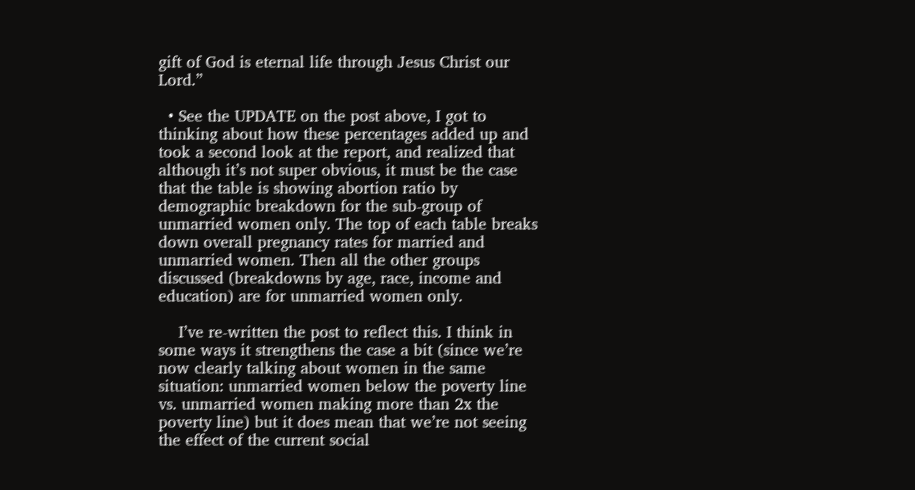gift of God is eternal life through Jesus Christ our Lord.”

  • See the UPDATE on the post above, I got to thinking about how these percentages added up and took a second look at the report, and realized that although it’s not super obvious, it must be the case that the table is showing abortion ratio by demographic breakdown for the sub-group of unmarried women only. The top of each table breaks down overall pregnancy rates for married and unmarried women. Then all the other groups discussed (breakdowns by age, race, income and education) are for unmarried women only.

    I’ve re-written the post to reflect this. I think in some ways it strengthens the case a bit (since we’re now clearly talking about women in the same situation: unmarried women below the poverty line vs. unmarried women making more than 2x the poverty line) but it does mean that we’re not seeing the effect of the current social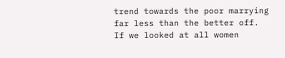trend towards the poor marrying far less than the better off. If we looked at all women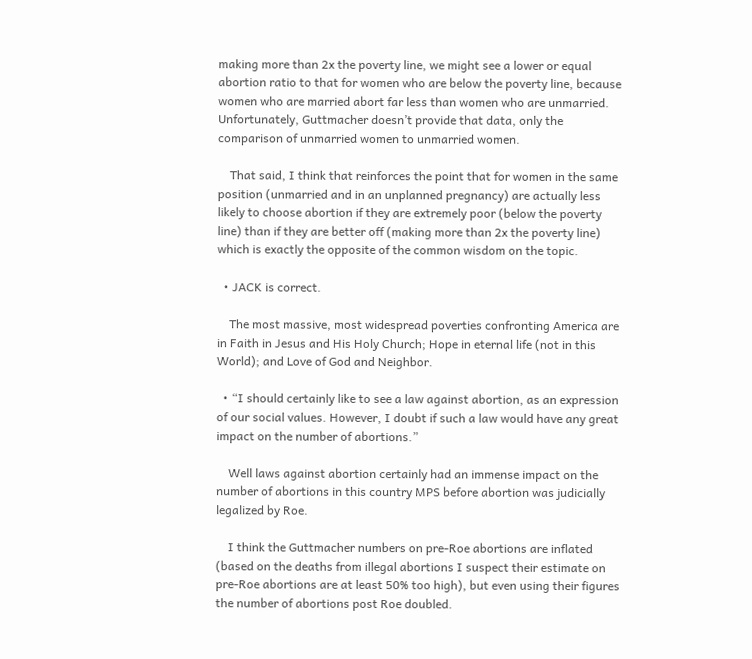making more than 2x the poverty line, we might see a lower or equal abortion ratio to that for women who are below the poverty line, because women who are married abort far less than women who are unmarried. Unfortunately, Guttmacher doesn’t provide that data, only the comparison of unmarried women to unmarried women.

    That said, I think that reinforces the point that for women in the same position (unmarried and in an unplanned pregnancy) are actually less likely to choose abortion if they are extremely poor (below the poverty line) than if they are better off (making more than 2x the poverty line) which is exactly the opposite of the common wisdom on the topic.

  • JACK is correct.

    The most massive, most widespread poverties confronting America are in Faith in Jesus and His Holy Church; Hope in eternal life (not in this World); and Love of God and Neighbor.

  • “I should certainly like to see a law against abortion, as an expression of our social values. However, I doubt if such a law would have any great impact on the number of abortions.”

    Well laws against abortion certainly had an immense impact on the number of abortions in this country MPS before abortion was judicially legalized by Roe.

    I think the Guttmacher numbers on pre-Roe abortions are inflated (based on the deaths from illegal abortions I suspect their estimate on pre-Roe abortions are at least 50% too high), but even using their figures the number of abortions post Roe doubled.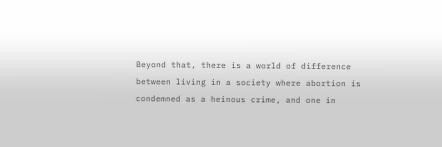Beyond that, there is a world of difference between living in a society where abortion is condemned as a heinous crime, and one in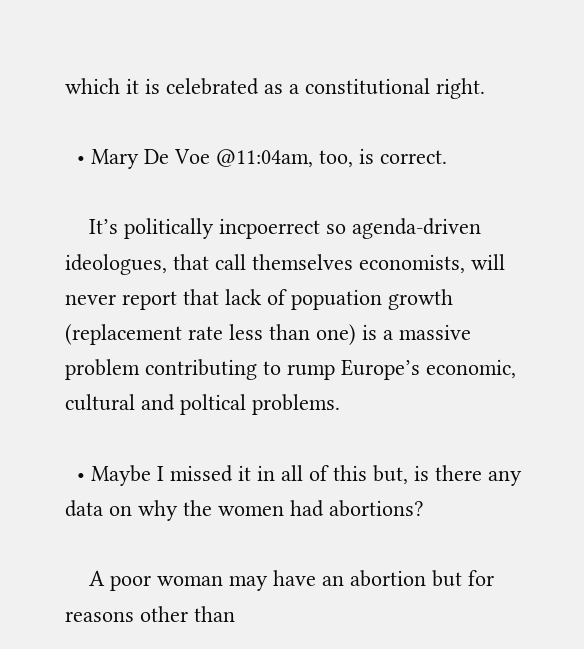which it is celebrated as a constitutional right.

  • Mary De Voe @11:04am, too, is correct.

    It’s politically incpoerrect so agenda-driven ideologues, that call themselves economists, will never report that lack of popuation growth (replacement rate less than one) is a massive problem contributing to rump Europe’s economic, cultural and poltical problems.

  • Maybe I missed it in all of this but, is there any data on why the women had abortions?

    A poor woman may have an abortion but for reasons other than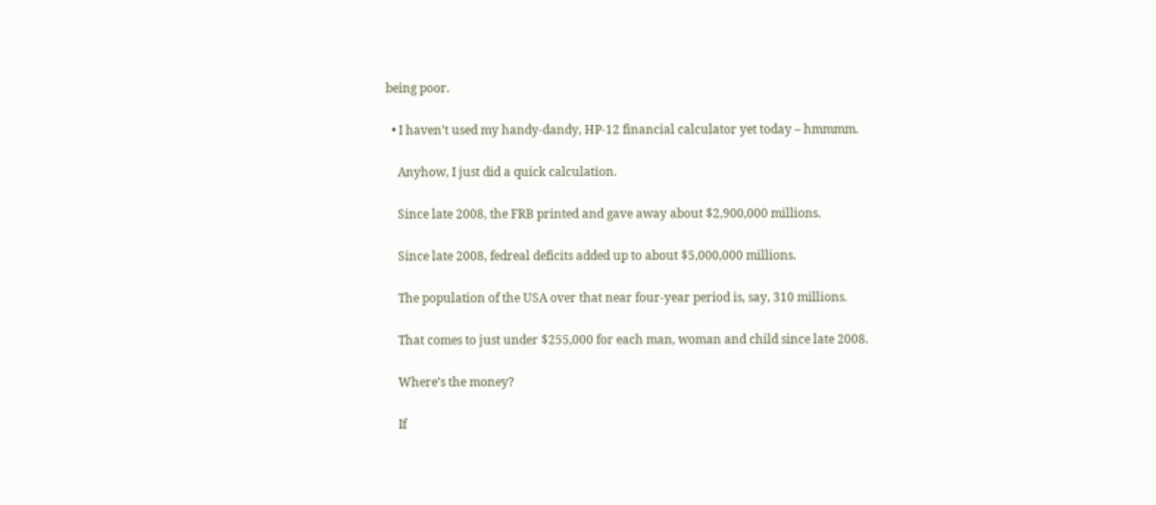being poor.

  • I haven’t used my handy-dandy, HP-12 financial calculator yet today – hmmmm.

    Anyhow, I just did a quick calculation.

    Since late 2008, the FRB printed and gave away about $2,900,000 millions.

    Since late 2008, fedreal deficits added up to about $5,000,000 millions.

    The population of the USA over that near four-year period is, say, 310 millions.

    That comes to just under $255,000 for each man, woman and child since late 2008.

    Where’s the money?

    If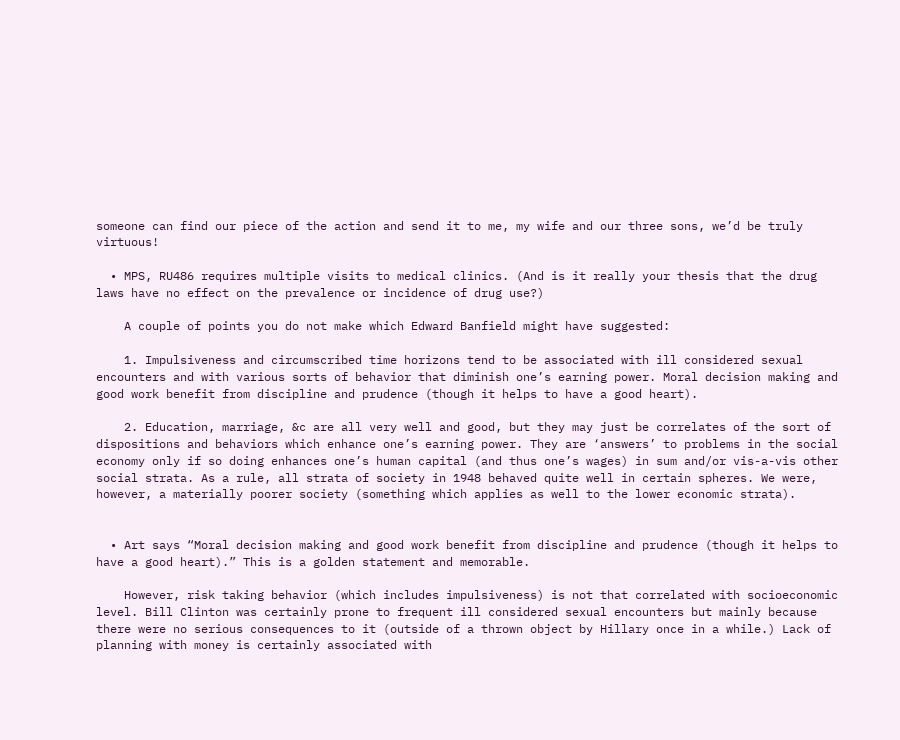someone can find our piece of the action and send it to me, my wife and our three sons, we’d be truly virtuous!

  • MPS, RU486 requires multiple visits to medical clinics. (And is it really your thesis that the drug laws have no effect on the prevalence or incidence of drug use?)

    A couple of points you do not make which Edward Banfield might have suggested:

    1. Impulsiveness and circumscribed time horizons tend to be associated with ill considered sexual encounters and with various sorts of behavior that diminish one’s earning power. Moral decision making and good work benefit from discipline and prudence (though it helps to have a good heart).

    2. Education, marriage, &c are all very well and good, but they may just be correlates of the sort of dispositions and behaviors which enhance one’s earning power. They are ‘answers’ to problems in the social economy only if so doing enhances one’s human capital (and thus one’s wages) in sum and/or vis-a-vis other social strata. As a rule, all strata of society in 1948 behaved quite well in certain spheres. We were, however, a materially poorer society (something which applies as well to the lower economic strata).


  • Art says “Moral decision making and good work benefit from discipline and prudence (though it helps to have a good heart).” This is a golden statement and memorable.

    However, risk taking behavior (which includes impulsiveness) is not that correlated with socioeconomic level. Bill Clinton was certainly prone to frequent ill considered sexual encounters but mainly because there were no serious consequences to it (outside of a thrown object by Hillary once in a while.) Lack of planning with money is certainly associated with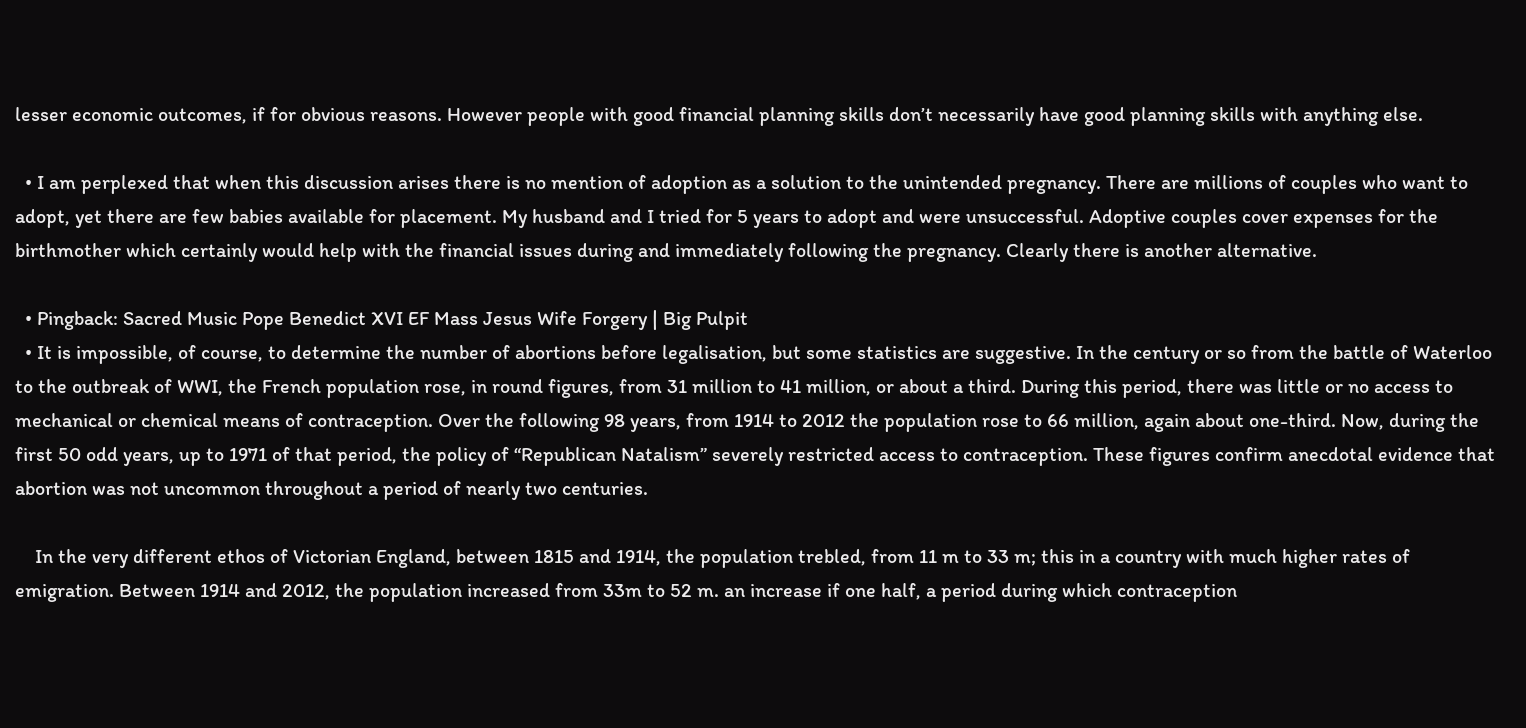lesser economic outcomes, if for obvious reasons. However people with good financial planning skills don’t necessarily have good planning skills with anything else.

  • I am perplexed that when this discussion arises there is no mention of adoption as a solution to the unintended pregnancy. There are millions of couples who want to adopt, yet there are few babies available for placement. My husband and I tried for 5 years to adopt and were unsuccessful. Adoptive couples cover expenses for the birthmother which certainly would help with the financial issues during and immediately following the pregnancy. Clearly there is another alternative.

  • Pingback: Sacred Music Pope Benedict XVI EF Mass Jesus Wife Forgery | Big Pulpit
  • It is impossible, of course, to determine the number of abortions before legalisation, but some statistics are suggestive. In the century or so from the battle of Waterloo to the outbreak of WWI, the French population rose, in round figures, from 31 million to 41 million, or about a third. During this period, there was little or no access to mechanical or chemical means of contraception. Over the following 98 years, from 1914 to 2012 the population rose to 66 million, again about one-third. Now, during the first 50 odd years, up to 1971 of that period, the policy of “Republican Natalism” severely restricted access to contraception. These figures confirm anecdotal evidence that abortion was not uncommon throughout a period of nearly two centuries.

    In the very different ethos of Victorian England, between 1815 and 1914, the population trebled, from 11 m to 33 m; this in a country with much higher rates of emigration. Between 1914 and 2012, the population increased from 33m to 52 m. an increase if one half, a period during which contraception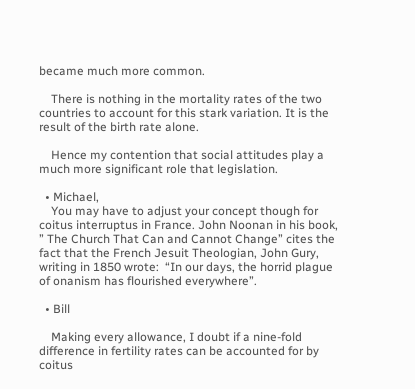became much more common.

    There is nothing in the mortality rates of the two countries to account for this stark variation. It is the result of the birth rate alone.

    Hence my contention that social attitudes play a much more significant role that legislation.

  • Michael,
    You may have to adjust your concept though for coitus interruptus in France. John Noonan in his book, ” The Church That Can and Cannot Change” cites the fact that the French Jesuit Theologian, John Gury, writing in 1850 wrote:  “In our days, the horrid plague of onanism has flourished everywhere”.

  • Bill

    Making every allowance, I doubt if a nine-fold difference in fertility rates can be accounted for by coitus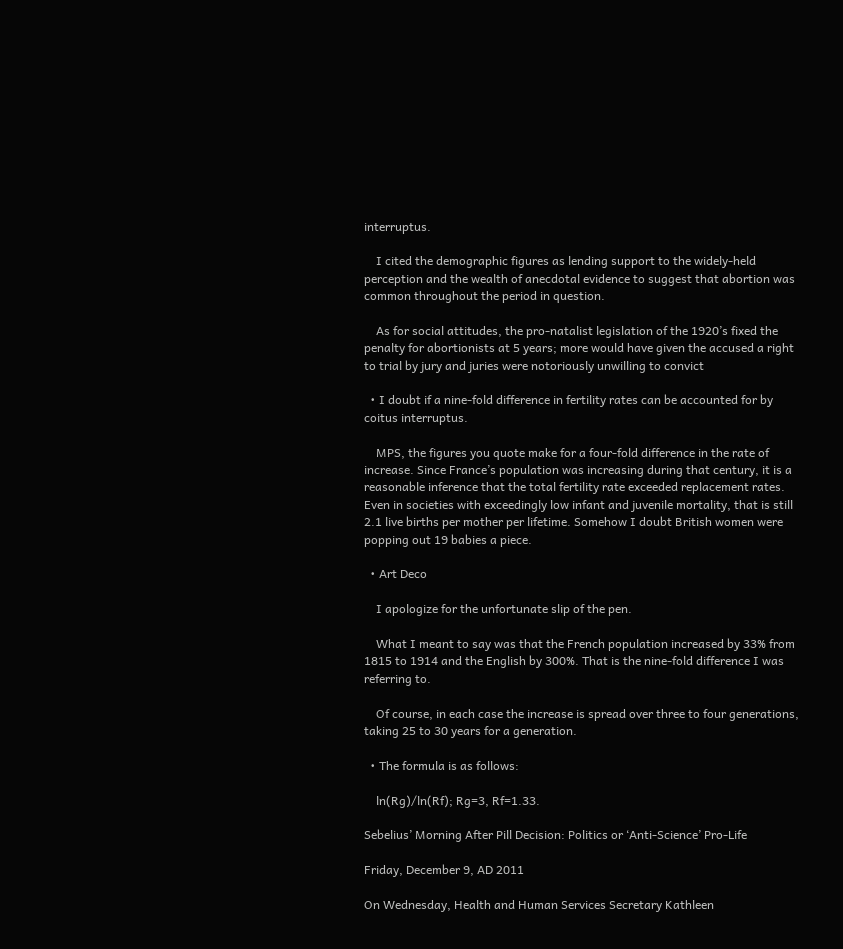interruptus.

    I cited the demographic figures as lending support to the widely-held perception and the wealth of anecdotal evidence to suggest that abortion was common throughout the period in question.

    As for social attitudes, the pro-natalist legislation of the 1920’s fixed the penalty for abortionists at 5 years; more would have given the accused a right to trial by jury and juries were notoriously unwilling to convict

  • I doubt if a nine-fold difference in fertility rates can be accounted for by coitus interruptus.

    MPS, the figures you quote make for a four-fold difference in the rate of increase. Since France’s population was increasing during that century, it is a reasonable inference that the total fertility rate exceeded replacement rates. Even in societies with exceedingly low infant and juvenile mortality, that is still 2.1 live births per mother per lifetime. Somehow I doubt British women were popping out 19 babies a piece.

  • Art Deco

    I apologize for the unfortunate slip of the pen.

    What I meant to say was that the French population increased by 33% from 1815 to 1914 and the English by 300%. That is the nine-fold difference I was referring to.

    Of course, in each case the increase is spread over three to four generations, taking 25 to 30 years for a generation.

  • The formula is as follows:

    ln(Rg)/ln(Rf); Rg=3, Rf=1.33.

Sebelius’ Morning After Pill Decision: Politics or ‘Anti-Science’ Pro-Life

Friday, December 9, AD 2011

On Wednesday, Health and Human Services Secretary Kathleen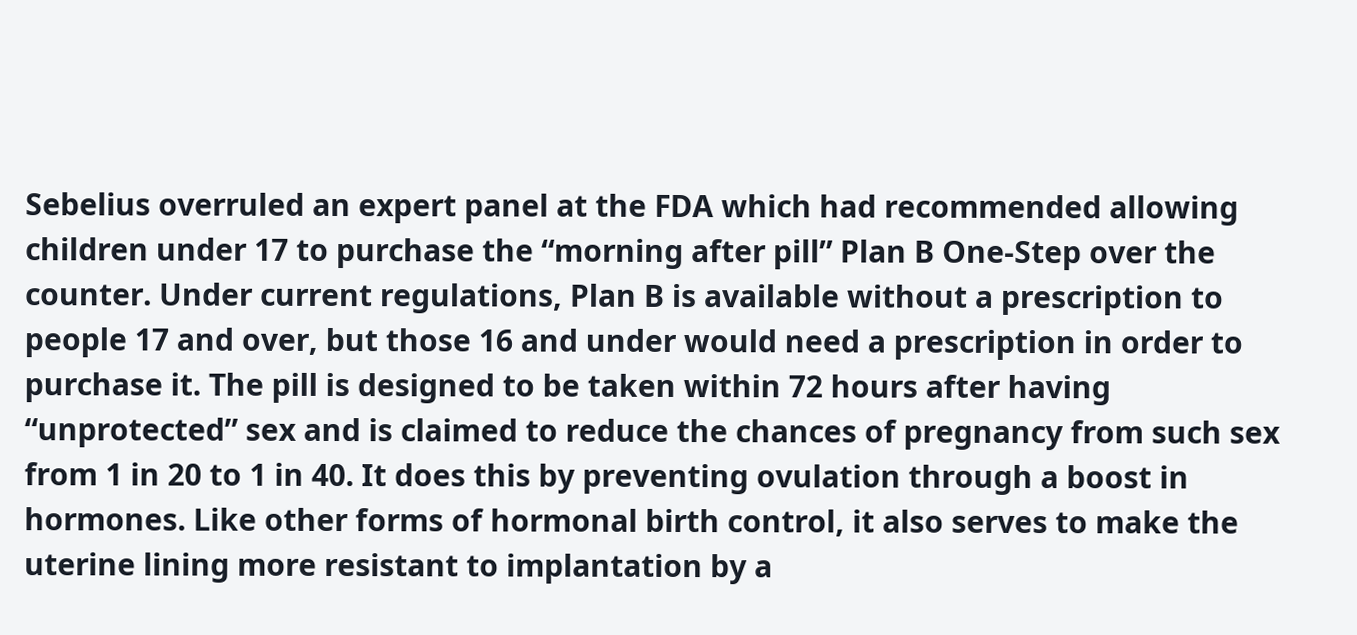Sebelius overruled an expert panel at the FDA which had recommended allowing children under 17 to purchase the “morning after pill” Plan B One-Step over the counter. Under current regulations, Plan B is available without a prescription to people 17 and over, but those 16 and under would need a prescription in order to purchase it. The pill is designed to be taken within 72 hours after having “unprotected” sex and is claimed to reduce the chances of pregnancy from such sex from 1 in 20 to 1 in 40. It does this by preventing ovulation through a boost in hormones. Like other forms of hormonal birth control, it also serves to make the uterine lining more resistant to implantation by a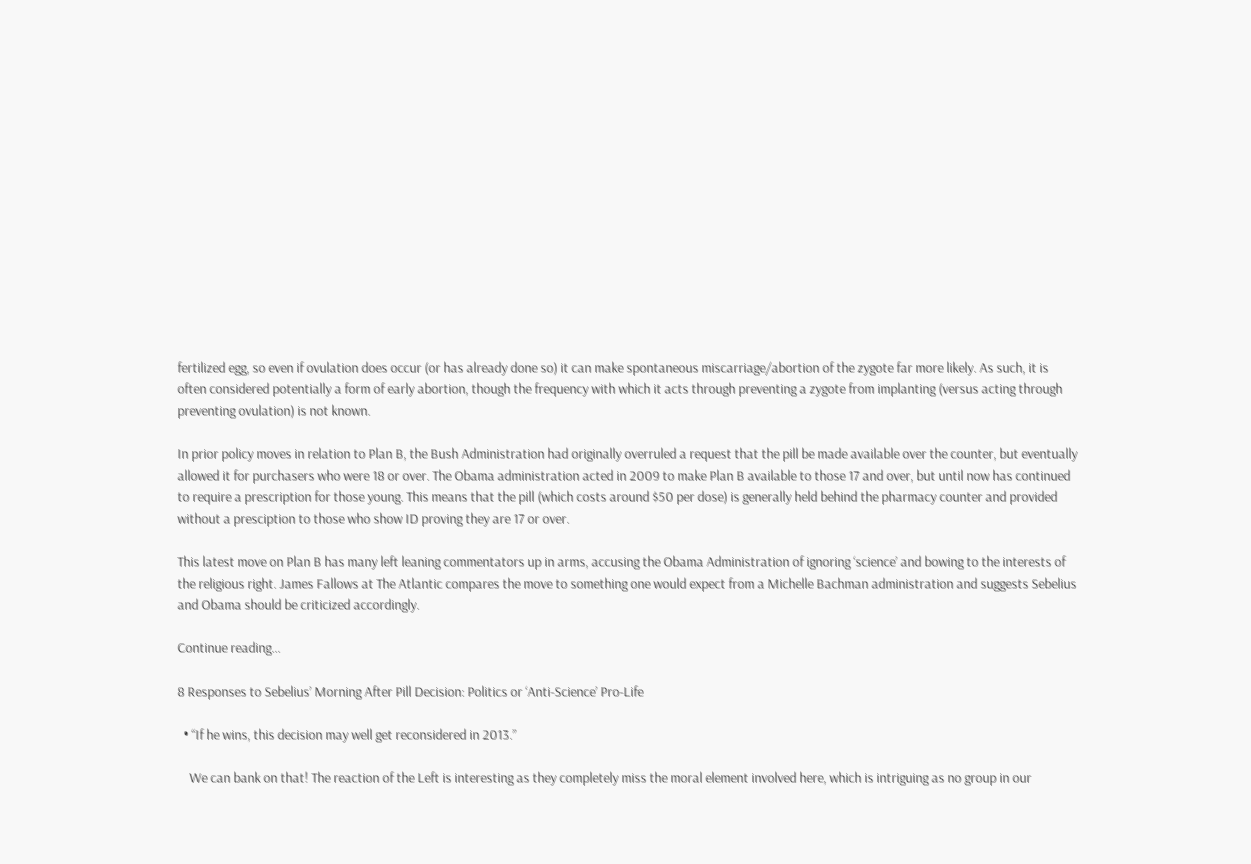fertilized egg, so even if ovulation does occur (or has already done so) it can make spontaneous miscarriage/abortion of the zygote far more likely. As such, it is often considered potentially a form of early abortion, though the frequency with which it acts through preventing a zygote from implanting (versus acting through preventing ovulation) is not known.

In prior policy moves in relation to Plan B, the Bush Administration had originally overruled a request that the pill be made available over the counter, but eventually allowed it for purchasers who were 18 or over. The Obama administration acted in 2009 to make Plan B available to those 17 and over, but until now has continued to require a prescription for those young. This means that the pill (which costs around $50 per dose) is generally held behind the pharmacy counter and provided without a presciption to those who show ID proving they are 17 or over.

This latest move on Plan B has many left leaning commentators up in arms, accusing the Obama Administration of ignoring ‘science’ and bowing to the interests of the religious right. James Fallows at The Atlantic compares the move to something one would expect from a Michelle Bachman administration and suggests Sebelius and Obama should be criticized accordingly.

Continue reading...

8 Responses to Sebelius’ Morning After Pill Decision: Politics or ‘Anti-Science’ Pro-Life

  • “If he wins, this decision may well get reconsidered in 2013.”

    We can bank on that! The reaction of the Left is interesting as they completely miss the moral element involved here, which is intriguing as no group in our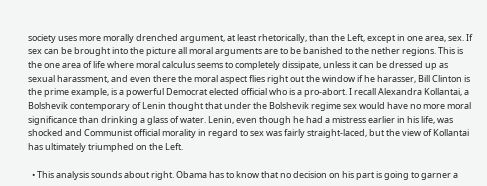society uses more morally drenched argument, at least rhetorically, than the Left, except in one area, sex. If sex can be brought into the picture all moral arguments are to be banished to the nether regions. This is the one area of life where moral calculus seems to completely dissipate, unless it can be dressed up as sexual harassment, and even there the moral aspect flies right out the window if he harasser, Bill Clinton is the prime example, is a powerful Democrat elected official who is a pro-abort. I recall Alexandra Kollantai, a Bolshevik contemporary of Lenin thought that under the Bolshevik regime sex would have no more moral significance than drinking a glass of water. Lenin, even though he had a mistress earlier in his life, was shocked and Communist official morality in regard to sex was fairly straight-laced, but the view of Kollantai has ultimately triumphed on the Left.

  • This analysis sounds about right. Obama has to know that no decision on his part is going to garner a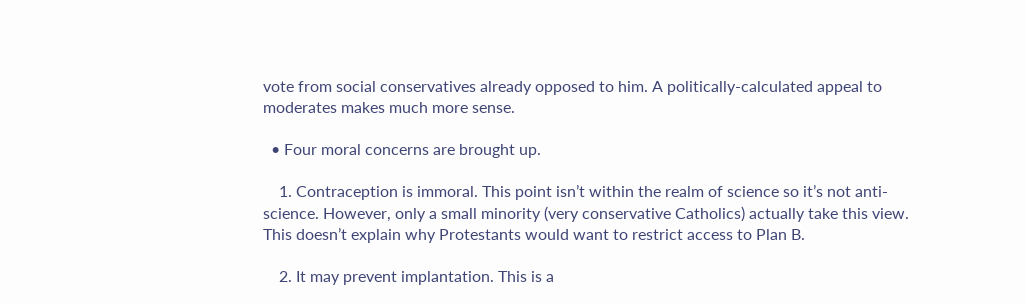vote from social conservatives already opposed to him. A politically-calculated appeal to moderates makes much more sense.

  • Four moral concerns are brought up.

    1. Contraception is immoral. This point isn’t within the realm of science so it’s not anti-science. However, only a small minority (very conservative Catholics) actually take this view. This doesn’t explain why Protestants would want to restrict access to Plan B.

    2. It may prevent implantation. This is a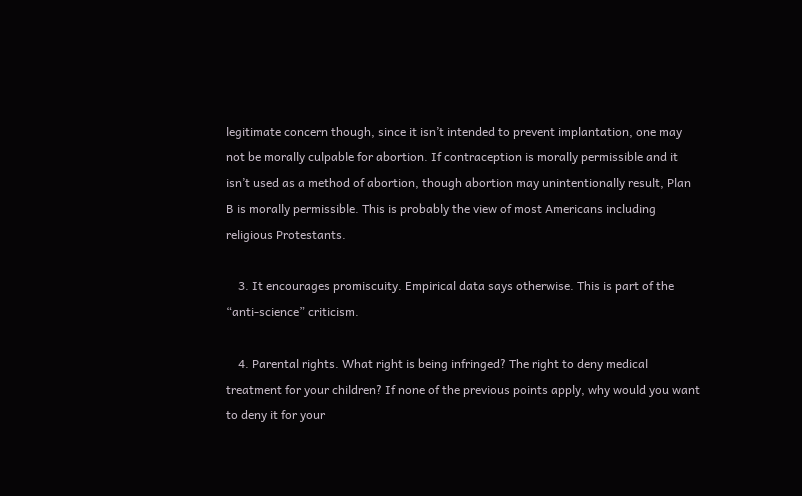legitimate concern though, since it isn’t intended to prevent implantation, one may not be morally culpable for abortion. If contraception is morally permissible and it isn’t used as a method of abortion, though abortion may unintentionally result, Plan B is morally permissible. This is probably the view of most Americans including religious Protestants.

    3. It encourages promiscuity. Empirical data says otherwise. This is part of the “anti-science” criticism.

    4. Parental rights. What right is being infringed? The right to deny medical treatment for your children? If none of the previous points apply, why would you want to deny it for your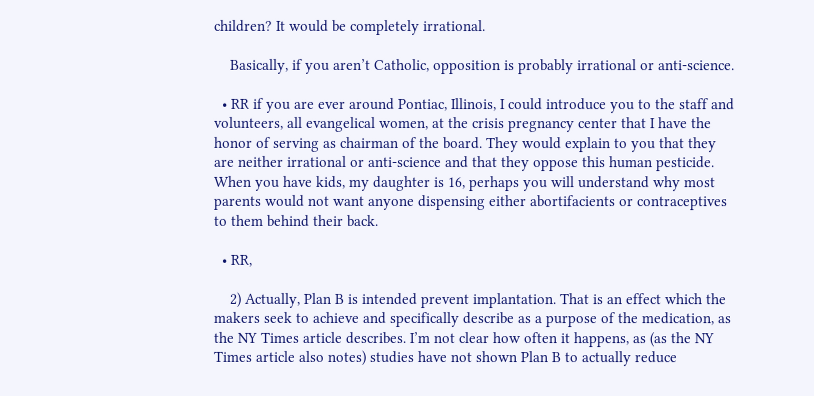children? It would be completely irrational.

    Basically, if you aren’t Catholic, opposition is probably irrational or anti-science.

  • RR if you are ever around Pontiac, Illinois, I could introduce you to the staff and volunteers, all evangelical women, at the crisis pregnancy center that I have the honor of serving as chairman of the board. They would explain to you that they are neither irrational or anti-science and that they oppose this human pesticide. When you have kids, my daughter is 16, perhaps you will understand why most parents would not want anyone dispensing either abortifacients or contraceptives to them behind their back.

  • RR,

    2) Actually, Plan B is intended prevent implantation. That is an effect which the makers seek to achieve and specifically describe as a purpose of the medication, as the NY Times article describes. I’m not clear how often it happens, as (as the NY Times article also notes) studies have not shown Plan B to actually reduce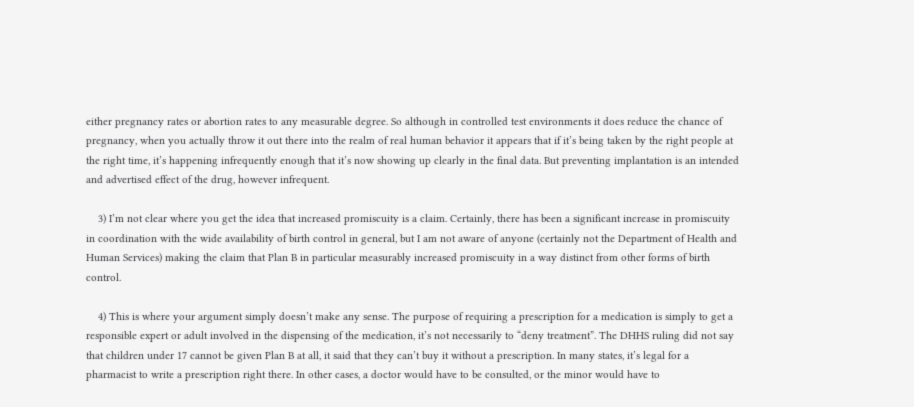either pregnancy rates or abortion rates to any measurable degree. So although in controlled test environments it does reduce the chance of pregnancy, when you actually throw it out there into the realm of real human behavior it appears that if it’s being taken by the right people at the right time, it’s happening infrequently enough that it’s now showing up clearly in the final data. But preventing implantation is an intended and advertised effect of the drug, however infrequent.

    3) I’m not clear where you get the idea that increased promiscuity is a claim. Certainly, there has been a significant increase in promiscuity in coordination with the wide availability of birth control in general, but I am not aware of anyone (certainly not the Department of Health and Human Services) making the claim that Plan B in particular measurably increased promiscuity in a way distinct from other forms of birth control.

    4) This is where your argument simply doesn’t make any sense. The purpose of requiring a prescription for a medication is simply to get a responsible expert or adult involved in the dispensing of the medication, it’s not necessarily to “deny treatment”. The DHHS ruling did not say that children under 17 cannot be given Plan B at all, it said that they can’t buy it without a prescription. In many states, it’s legal for a pharmacist to write a prescription right there. In other cases, a doctor would have to be consulted, or the minor would have to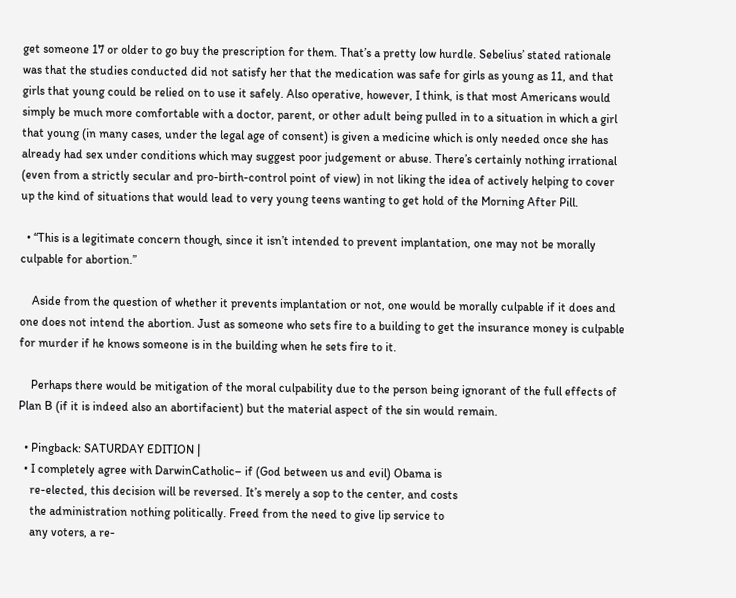get someone 17 or older to go buy the prescription for them. That’s a pretty low hurdle. Sebelius’ stated rationale was that the studies conducted did not satisfy her that the medication was safe for girls as young as 11, and that girls that young could be relied on to use it safely. Also operative, however, I think, is that most Americans would simply be much more comfortable with a doctor, parent, or other adult being pulled in to a situation in which a girl that young (in many cases, under the legal age of consent) is given a medicine which is only needed once she has already had sex under conditions which may suggest poor judgement or abuse. There’s certainly nothing irrational (even from a strictly secular and pro-birth-control point of view) in not liking the idea of actively helping to cover up the kind of situations that would lead to very young teens wanting to get hold of the Morning After Pill.

  • “This is a legitimate concern though, since it isn’t intended to prevent implantation, one may not be morally culpable for abortion.”

    Aside from the question of whether it prevents implantation or not, one would be morally culpable if it does and one does not intend the abortion. Just as someone who sets fire to a building to get the insurance money is culpable for murder if he knows someone is in the building when he sets fire to it.

    Perhaps there would be mitigation of the moral culpability due to the person being ignorant of the full effects of Plan B (if it is indeed also an abortifacient) but the material aspect of the sin would remain.

  • Pingback: SATURDAY EDITION |
  • I completely agree with DarwinCatholic– if (God between us and evil) Obama is
    re-elected, this decision will be reversed. It’s merely a sop to the center, and costs
    the administration nothing politically. Freed from the need to give lip service to
    any voters, a re-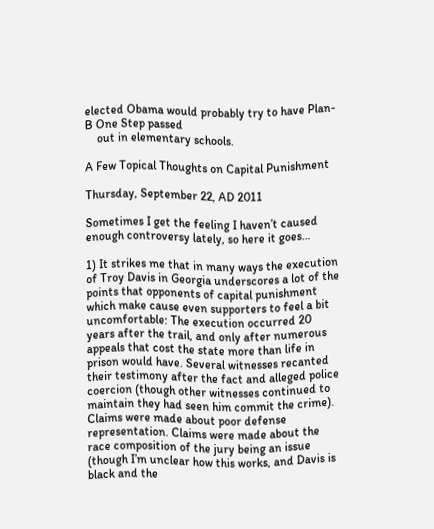elected Obama would probably try to have Plan-B One Step passed
    out in elementary schools.

A Few Topical Thoughts on Capital Punishment

Thursday, September 22, AD 2011

Sometimes I get the feeling I haven’t caused enough controversy lately, so here it goes…

1) It strikes me that in many ways the execution of Troy Davis in Georgia underscores a lot of the points that opponents of capital punishment which make cause even supporters to feel a bit uncomfortable: The execution occurred 20 years after the trail, and only after numerous appeals that cost the state more than life in prison would have. Several witnesses recanted their testimony after the fact and alleged police coercion (though other witnesses continued to maintain they had seen him commit the crime). Claims were made about poor defense representation. Claims were made about the race composition of the jury being an issue (though I’m unclear how this works, and Davis is black and the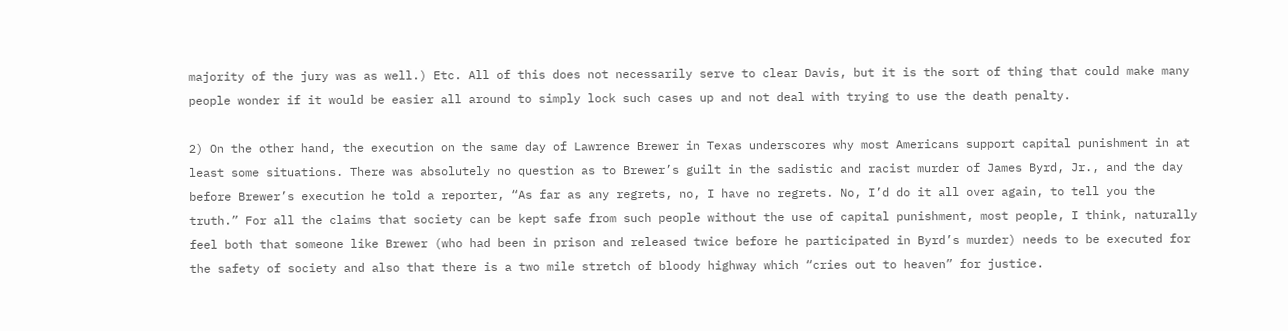majority of the jury was as well.) Etc. All of this does not necessarily serve to clear Davis, but it is the sort of thing that could make many people wonder if it would be easier all around to simply lock such cases up and not deal with trying to use the death penalty.

2) On the other hand, the execution on the same day of Lawrence Brewer in Texas underscores why most Americans support capital punishment in at least some situations. There was absolutely no question as to Brewer’s guilt in the sadistic and racist murder of James Byrd, Jr., and the day before Brewer’s execution he told a reporter, “As far as any regrets, no, I have no regrets. No, I’d do it all over again, to tell you the truth.” For all the claims that society can be kept safe from such people without the use of capital punishment, most people, I think, naturally feel both that someone like Brewer (who had been in prison and released twice before he participated in Byrd’s murder) needs to be executed for the safety of society and also that there is a two mile stretch of bloody highway which “cries out to heaven” for justice.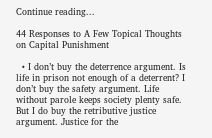Continue reading...

44 Responses to A Few Topical Thoughts on Capital Punishment

  • I don’t buy the deterrence argument. Is life in prison not enough of a deterrent? I don’t buy the safety argument. Life without parole keeps society plenty safe. But I do buy the retributive justice argument. Justice for the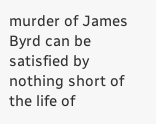murder of James Byrd can be satisfied by nothing short of the life of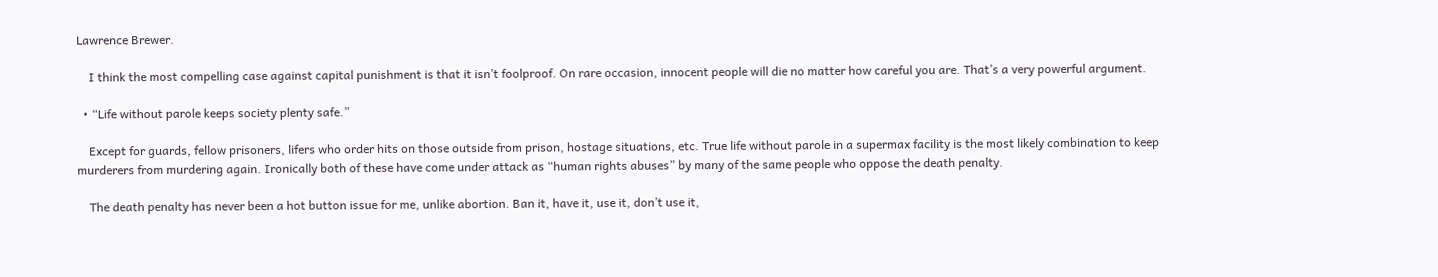Lawrence Brewer.

    I think the most compelling case against capital punishment is that it isn’t foolproof. On rare occasion, innocent people will die no matter how careful you are. That’s a very powerful argument.

  • “Life without parole keeps society plenty safe.”

    Except for guards, fellow prisoners, lifers who order hits on those outside from prison, hostage situations, etc. True life without parole in a supermax facility is the most likely combination to keep murderers from murdering again. Ironically both of these have come under attack as “human rights abuses” by many of the same people who oppose the death penalty.

    The death penalty has never been a hot button issue for me, unlike abortion. Ban it, have it, use it, don’t use it,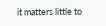it matters little to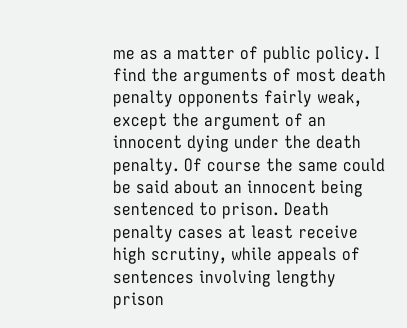me as a matter of public policy. I find the arguments of most death penalty opponents fairly weak, except the argument of an innocent dying under the death penalty. Of course the same could be said about an innocent being sentenced to prison. Death penalty cases at least receive high scrutiny, while appeals of sentences involving lengthy prison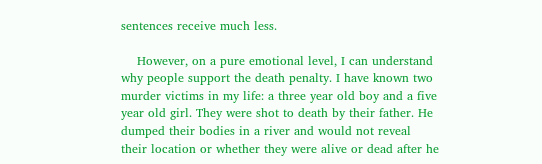sentences receive much less.

    However, on a pure emotional level, I can understand why people support the death penalty. I have known two murder victims in my life: a three year old boy and a five year old girl. They were shot to death by their father. He dumped their bodies in a river and would not reveal their location or whether they were alive or dead after he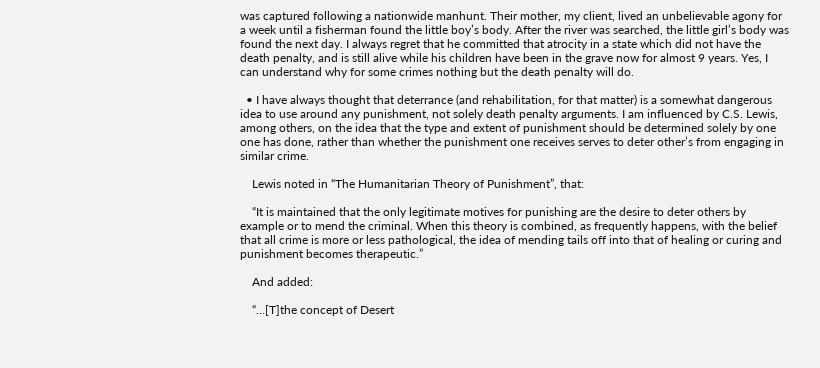was captured following a nationwide manhunt. Their mother, my client, lived an unbelievable agony for a week until a fisherman found the little boy’s body. After the river was searched, the little girl’s body was found the next day. I always regret that he committed that atrocity in a state which did not have the death penalty, and is still alive while his children have been in the grave now for almost 9 years. Yes, I can understand why for some crimes nothing but the death penalty will do.

  • I have always thought that deterrance (and rehabilitation, for that matter) is a somewhat dangerous idea to use around any punishment, not solely death penalty arguments. I am influenced by C.S. Lewis, among others, on the idea that the type and extent of punishment should be determined solely by one one has done, rather than whether the punishment one receives serves to deter other’s from engaging in similar crime.

    Lewis noted in “The Humanitarian Theory of Punishment”, that:

    “It is maintained that the only legitimate motives for punishing are the desire to deter others by example or to mend the criminal. When this theory is combined, as frequently happens, with the belief that all crime is more or less pathological, the idea of mending tails off into that of healing or curing and punishment becomes therapeutic.”

    And added:

    “…[T]the concept of Desert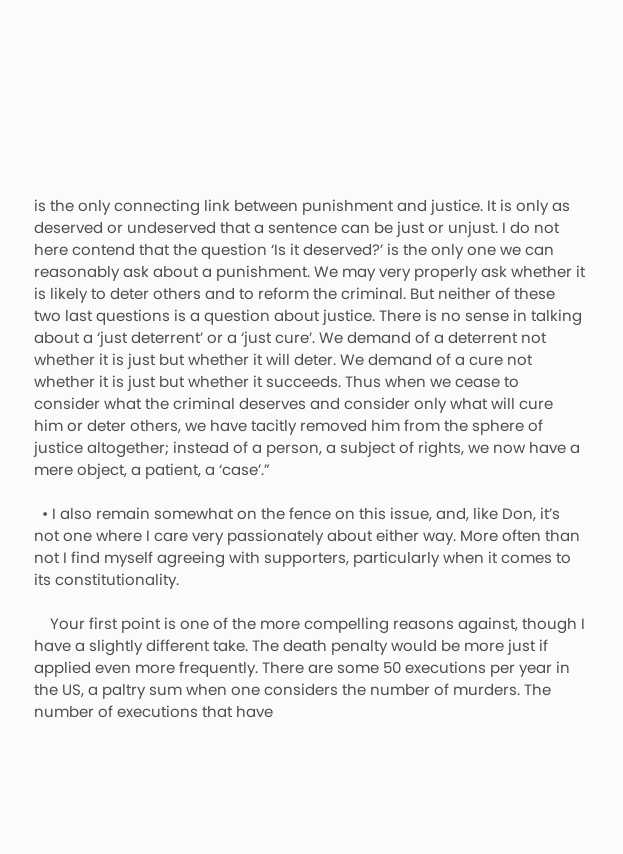is the only connecting link between punishment and justice. It is only as deserved or undeserved that a sentence can be just or unjust. I do not here contend that the question ‘Is it deserved?’ is the only one we can reasonably ask about a punishment. We may very properly ask whether it is likely to deter others and to reform the criminal. But neither of these two last questions is a question about justice. There is no sense in talking about a ‘just deterrent’ or a ‘just cure’. We demand of a deterrent not whether it is just but whether it will deter. We demand of a cure not whether it is just but whether it succeeds. Thus when we cease to consider what the criminal deserves and consider only what will cure him or deter others, we have tacitly removed him from the sphere of justice altogether; instead of a person, a subject of rights, we now have a mere object, a patient, a ‘case’.”

  • I also remain somewhat on the fence on this issue, and, like Don, it’s not one where I care very passionately about either way. More often than not I find myself agreeing with supporters, particularly when it comes to its constitutionality.

    Your first point is one of the more compelling reasons against, though I have a slightly different take. The death penalty would be more just if applied even more frequently. There are some 50 executions per year in the US, a paltry sum when one considers the number of murders. The number of executions that have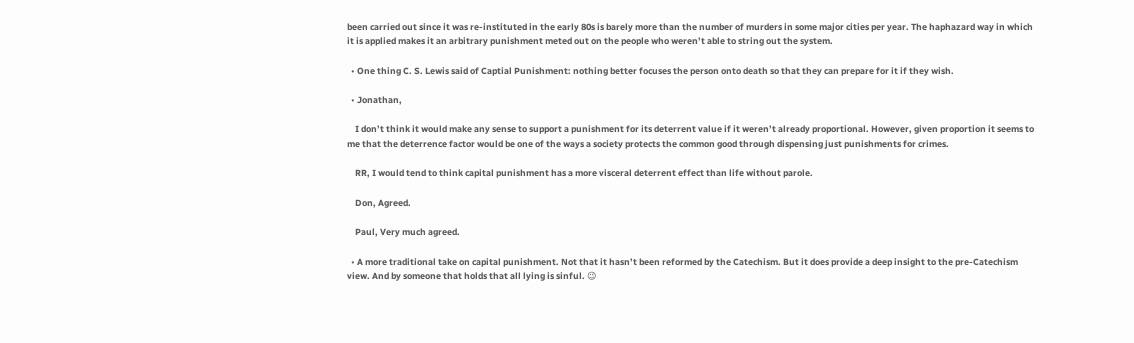been carried out since it was re-instituted in the early 80s is barely more than the number of murders in some major cities per year. The haphazard way in which it is applied makes it an arbitrary punishment meted out on the people who weren’t able to string out the system.

  • One thing C. S. Lewis said of Captial Punishment: nothing better focuses the person onto death so that they can prepare for it if they wish.

  • Jonathan,

    I don’t think it would make any sense to support a punishment for its deterrent value if it weren’t already proportional. However, given proportion it seems to me that the deterrence factor would be one of the ways a society protects the common good through dispensing just punishments for crimes.

    RR, I would tend to think capital punishment has a more visceral deterrent effect than life without parole.

    Don, Agreed.

    Paul, Very much agreed.

  • A more traditional take on capital punishment. Not that it hasn’t been reformed by the Catechism. But it does provide a deep insight to the pre-Catechism view. And by someone that holds that all lying is sinful. 😉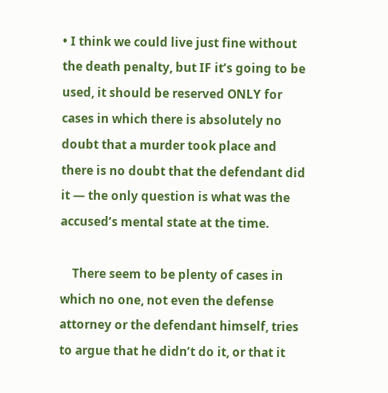• I think we could live just fine without the death penalty, but IF it’s going to be used, it should be reserved ONLY for cases in which there is absolutely no doubt that a murder took place and there is no doubt that the defendant did it — the only question is what was the accused’s mental state at the time.

    There seem to be plenty of cases in which no one, not even the defense attorney or the defendant himself, tries to argue that he didn’t do it, or that it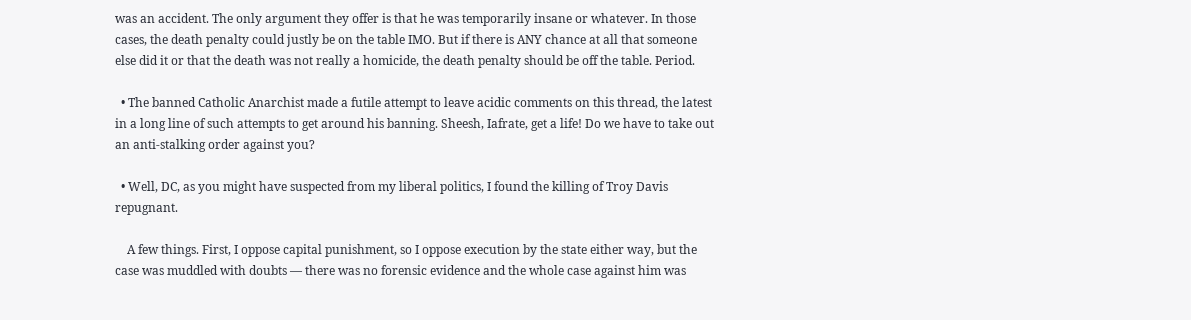was an accident. The only argument they offer is that he was temporarily insane or whatever. In those cases, the death penalty could justly be on the table IMO. But if there is ANY chance at all that someone else did it or that the death was not really a homicide, the death penalty should be off the table. Period.

  • The banned Catholic Anarchist made a futile attempt to leave acidic comments on this thread, the latest in a long line of such attempts to get around his banning. Sheesh, Iafrate, get a life! Do we have to take out an anti-stalking order against you?

  • Well, DC, as you might have suspected from my liberal politics, I found the killing of Troy Davis repugnant.

    A few things. First, I oppose capital punishment, so I oppose execution by the state either way, but the case was muddled with doubts — there was no forensic evidence and the whole case against him was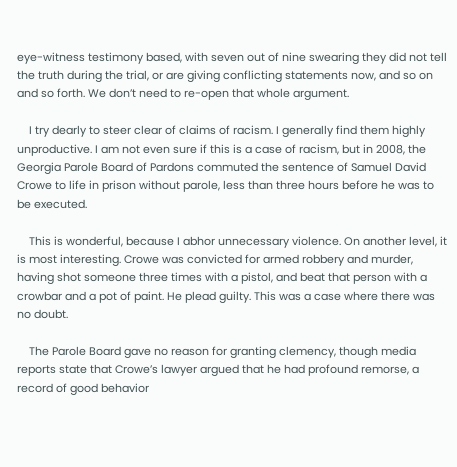eye-witness testimony based, with seven out of nine swearing they did not tell the truth during the trial, or are giving conflicting statements now, and so on and so forth. We don’t need to re-open that whole argument.

    I try dearly to steer clear of claims of racism. I generally find them highly unproductive. I am not even sure if this is a case of racism, but in 2008, the Georgia Parole Board of Pardons commuted the sentence of Samuel David Crowe to life in prison without parole, less than three hours before he was to be executed.

    This is wonderful, because I abhor unnecessary violence. On another level, it is most interesting. Crowe was convicted for armed robbery and murder, having shot someone three times with a pistol, and beat that person with a crowbar and a pot of paint. He plead guilty. This was a case where there was no doubt.

    The Parole Board gave no reason for granting clemency, though media reports state that Crowe’s lawyer argued that he had profound remorse, a record of good behavior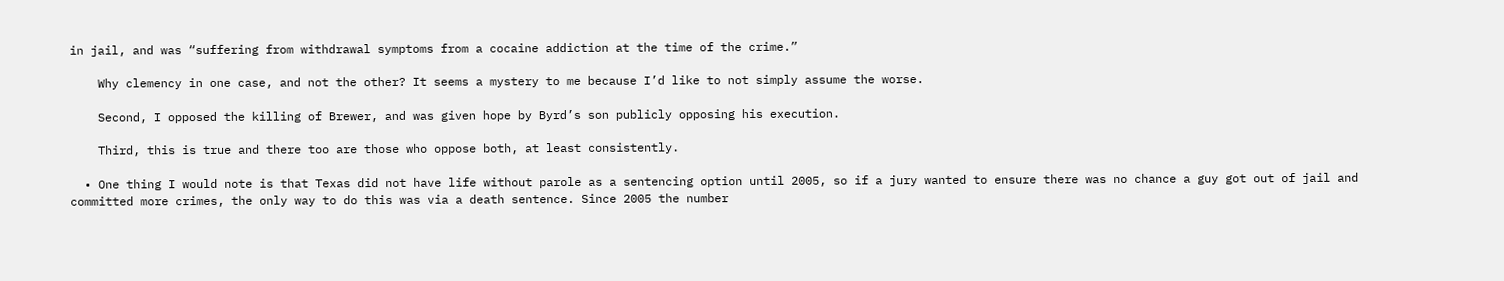in jail, and was “suffering from withdrawal symptoms from a cocaine addiction at the time of the crime.”

    Why clemency in one case, and not the other? It seems a mystery to me because I’d like to not simply assume the worse.

    Second, I opposed the killing of Brewer, and was given hope by Byrd’s son publicly opposing his execution.

    Third, this is true and there too are those who oppose both, at least consistently.

  • One thing I would note is that Texas did not have life without parole as a sentencing option until 2005, so if a jury wanted to ensure there was no chance a guy got out of jail and committed more crimes, the only way to do this was via a death sentence. Since 2005 the number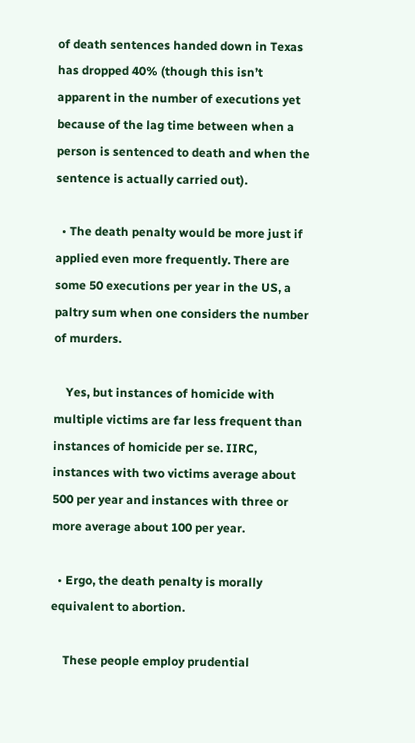of death sentences handed down in Texas has dropped 40% (though this isn’t apparent in the number of executions yet because of the lag time between when a person is sentenced to death and when the sentence is actually carried out).

  • The death penalty would be more just if applied even more frequently. There are some 50 executions per year in the US, a paltry sum when one considers the number of murders.

    Yes, but instances of homicide with multiple victims are far less frequent than instances of homicide per se. IIRC, instances with two victims average about 500 per year and instances with three or more average about 100 per year.

  • Ergo, the death penalty is morally equivalent to abortion.

    These people employ prudential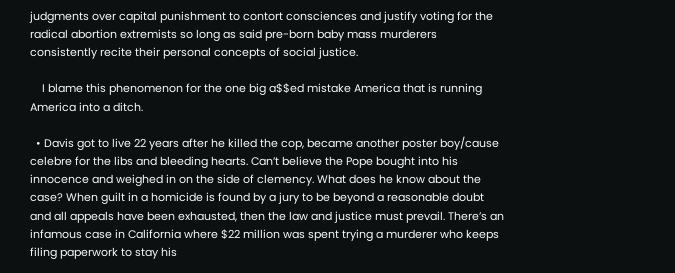judgments over capital punishment to contort consciences and justify voting for the radical abortion extremists so long as said pre-born baby mass murderers consistently recite their personal concepts of social justice.

    I blame this phenomenon for the one big a$$ed mistake America that is running America into a ditch.

  • Davis got to live 22 years after he killed the cop, became another poster boy/cause celebre for the libs and bleeding hearts. Can’t believe the Pope bought into his innocence and weighed in on the side of clemency. What does he know about the case? When guilt in a homicide is found by a jury to be beyond a reasonable doubt and all appeals have been exhausted, then the law and justice must prevail. There’s an infamous case in California where $22 million was spent trying a murderer who keeps filing paperwork to stay his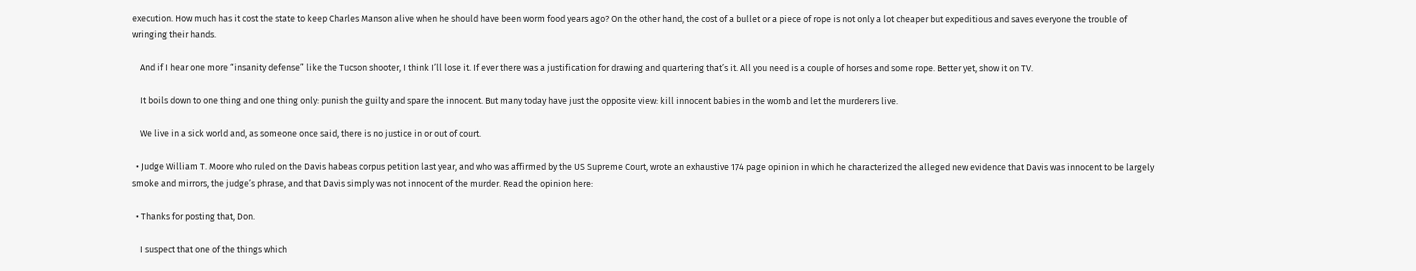execution. How much has it cost the state to keep Charles Manson alive when he should have been worm food years ago? On the other hand, the cost of a bullet or a piece of rope is not only a lot cheaper but expeditious and saves everyone the trouble of wringing their hands.

    And if I hear one more “insanity defense” like the Tucson shooter, I think I’ll lose it. If ever there was a justification for drawing and quartering that’s it. All you need is a couple of horses and some rope. Better yet, show it on TV.

    It boils down to one thing and one thing only: punish the guilty and spare the innocent. But many today have just the opposite view: kill innocent babies in the womb and let the murderers live.

    We live in a sick world and, as someone once said, there is no justice in or out of court.

  • Judge William T. Moore who ruled on the Davis habeas corpus petition last year, and who was affirmed by the US Supreme Court, wrote an exhaustive 174 page opinion in which he characterized the alleged new evidence that Davis was innocent to be largely smoke and mirrors, the judge’s phrase, and that Davis simply was not innocent of the murder. Read the opinion here:

  • Thanks for posting that, Don.

    I suspect that one of the things which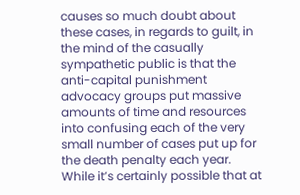causes so much doubt about these cases, in regards to guilt, in the mind of the casually sympathetic public is that the anti-capital punishment advocacy groups put massive amounts of time and resources into confusing each of the very small number of cases put up for the death penalty each year. While it’s certainly possible that at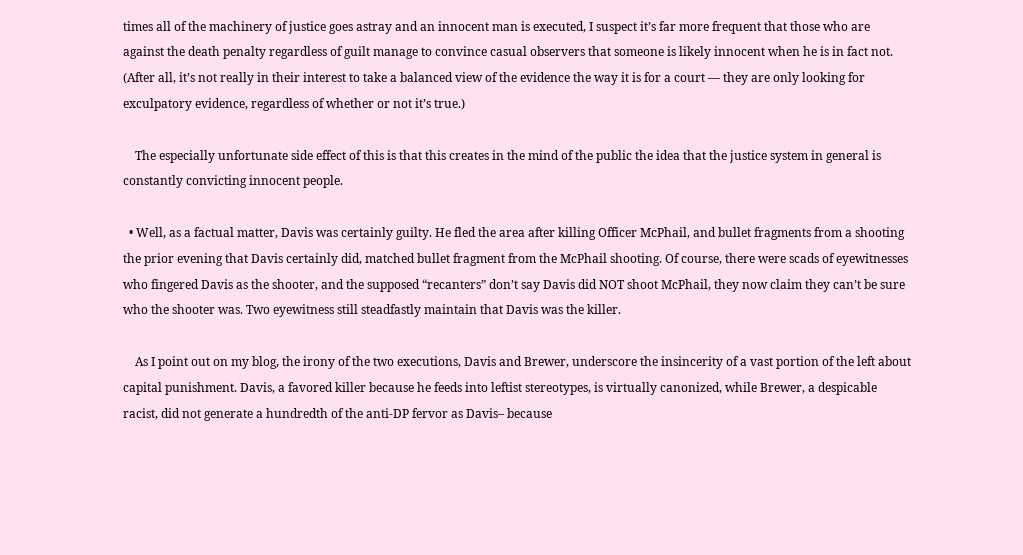times all of the machinery of justice goes astray and an innocent man is executed, I suspect it’s far more frequent that those who are against the death penalty regardless of guilt manage to convince casual observers that someone is likely innocent when he is in fact not. (After all, it’s not really in their interest to take a balanced view of the evidence the way it is for a court — they are only looking for exculpatory evidence, regardless of whether or not it’s true.)

    The especially unfortunate side effect of this is that this creates in the mind of the public the idea that the justice system in general is constantly convicting innocent people.

  • Well, as a factual matter, Davis was certainly guilty. He fled the area after killing Officer McPhail, and bullet fragments from a shooting the prior evening that Davis certainly did, matched bullet fragment from the McPhail shooting. Of course, there were scads of eyewitnesses who fingered Davis as the shooter, and the supposed “recanters” don’t say Davis did NOT shoot McPhail, they now claim they can’t be sure who the shooter was. Two eyewitness still steadfastly maintain that Davis was the killer.

    As I point out on my blog, the irony of the two executions, Davis and Brewer, underscore the insincerity of a vast portion of the left about capital punishment. Davis, a favored killer because he feeds into leftist stereotypes, is virtually canonized, while Brewer, a despicable racist, did not generate a hundredth of the anti-DP fervor as Davis– because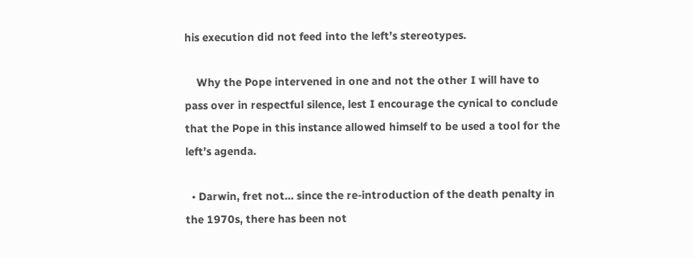his execution did not feed into the left’s stereotypes.

    Why the Pope intervened in one and not the other I will have to pass over in respectful silence, lest I encourage the cynical to conclude that the Pope in this instance allowed himself to be used a tool for the left’s agenda.

  • Darwin, fret not… since the re-introduction of the death penalty in the 1970s, there has been not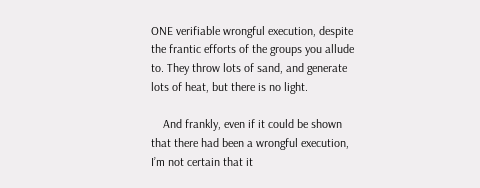ONE verifiable wrongful execution, despite the frantic efforts of the groups you allude to. They throw lots of sand, and generate lots of heat, but there is no light.

    And frankly, even if it could be shown that there had been a wrongful execution, I’m not certain that it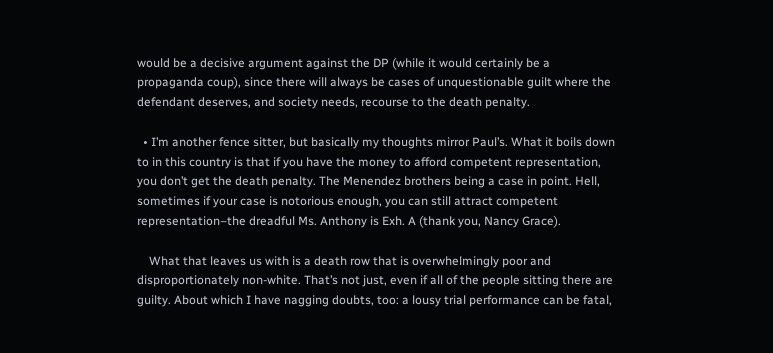would be a decisive argument against the DP (while it would certainly be a propaganda coup), since there will always be cases of unquestionable guilt where the defendant deserves, and society needs, recourse to the death penalty.

  • I’m another fence sitter, but basically my thoughts mirror Paul’s. What it boils down to in this country is that if you have the money to afford competent representation, you don’t get the death penalty. The Menendez brothers being a case in point. Hell, sometimes if your case is notorious enough, you can still attract competent representation–the dreadful Ms. Anthony is Exh. A (thank you, Nancy Grace).

    What that leaves us with is a death row that is overwhelmingly poor and disproportionately non-white. That’s not just, even if all of the people sitting there are guilty. About which I have nagging doubts, too: a lousy trial performance can be fatal,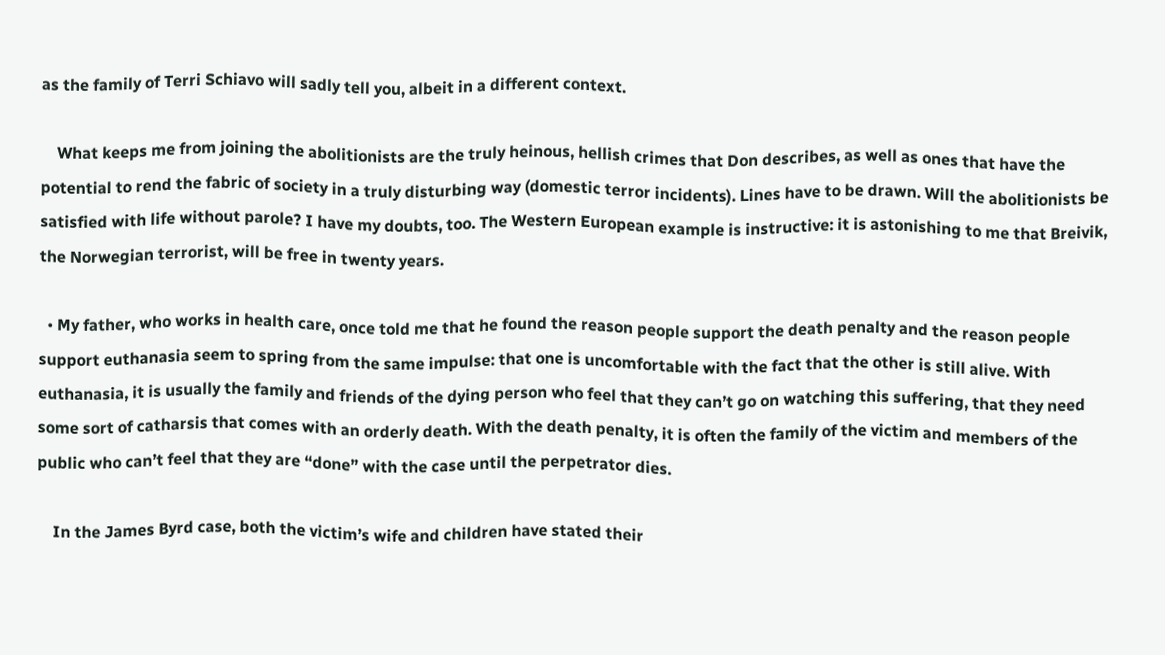as the family of Terri Schiavo will sadly tell you, albeit in a different context.

    What keeps me from joining the abolitionists are the truly heinous, hellish crimes that Don describes, as well as ones that have the potential to rend the fabric of society in a truly disturbing way (domestic terror incidents). Lines have to be drawn. Will the abolitionists be satisfied with life without parole? I have my doubts, too. The Western European example is instructive: it is astonishing to me that Breivik, the Norwegian terrorist, will be free in twenty years.

  • My father, who works in health care, once told me that he found the reason people support the death penalty and the reason people support euthanasia seem to spring from the same impulse: that one is uncomfortable with the fact that the other is still alive. With euthanasia, it is usually the family and friends of the dying person who feel that they can’t go on watching this suffering, that they need some sort of catharsis that comes with an orderly death. With the death penalty, it is often the family of the victim and members of the public who can’t feel that they are “done” with the case until the perpetrator dies.

    In the James Byrd case, both the victim’s wife and children have stated their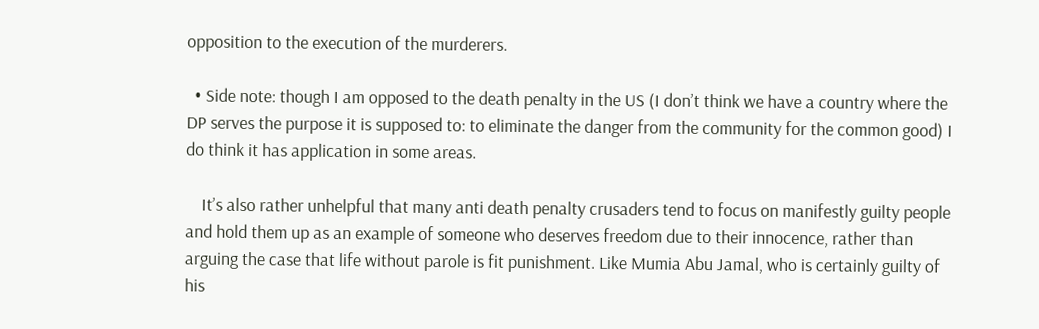opposition to the execution of the murderers.

  • Side note: though I am opposed to the death penalty in the US (I don’t think we have a country where the DP serves the purpose it is supposed to: to eliminate the danger from the community for the common good) I do think it has application in some areas.

    It’s also rather unhelpful that many anti death penalty crusaders tend to focus on manifestly guilty people and hold them up as an example of someone who deserves freedom due to their innocence, rather than arguing the case that life without parole is fit punishment. Like Mumia Abu Jamal, who is certainly guilty of his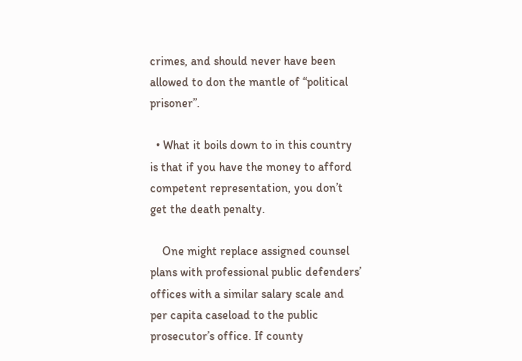crimes, and should never have been allowed to don the mantle of “political prisoner”.

  • What it boils down to in this country is that if you have the money to afford competent representation, you don’t get the death penalty.

    One might replace assigned counsel plans with professional public defenders’ offices with a similar salary scale and per capita caseload to the public prosecutor’s office. If county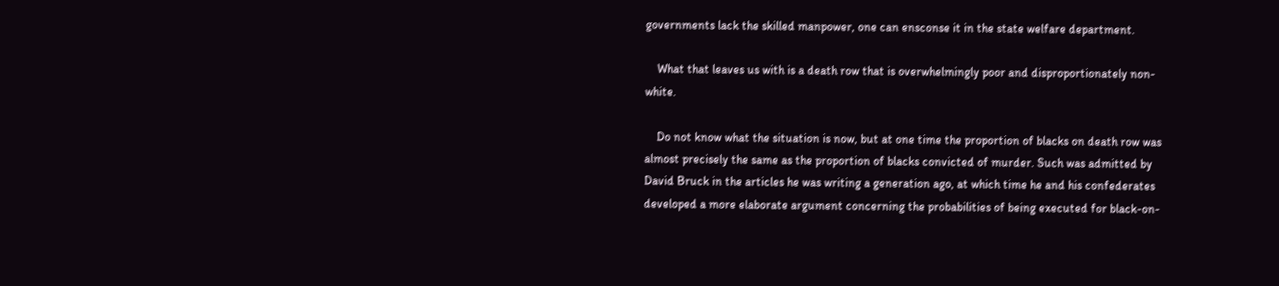governments lack the skilled manpower, one can ensconse it in the state welfare department.

    What that leaves us with is a death row that is overwhelmingly poor and disproportionately non-white.

    Do not know what the situation is now, but at one time the proportion of blacks on death row was almost precisely the same as the proportion of blacks convicted of murder. Such was admitted by David Bruck in the articles he was writing a generation ago, at which time he and his confederates developed a more elaborate argument concerning the probabilities of being executed for black-on-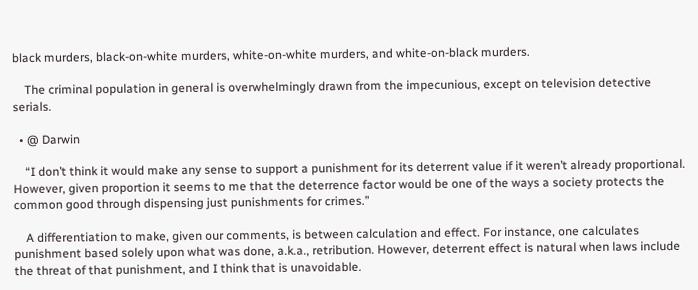black murders, black-on-white murders, white-on-white murders, and white-on-black murders.

    The criminal population in general is overwhelmingly drawn from the impecunious, except on television detective serials.

  • @ Darwin

    “I don’t think it would make any sense to support a punishment for its deterrent value if it weren’t already proportional. However, given proportion it seems to me that the deterrence factor would be one of the ways a society protects the common good through dispensing just punishments for crimes.”

    A differentiation to make, given our comments, is between calculation and effect. For instance, one calculates punishment based solely upon what was done, a.k.a., retribution. However, deterrent effect is natural when laws include the threat of that punishment, and I think that is unavoidable.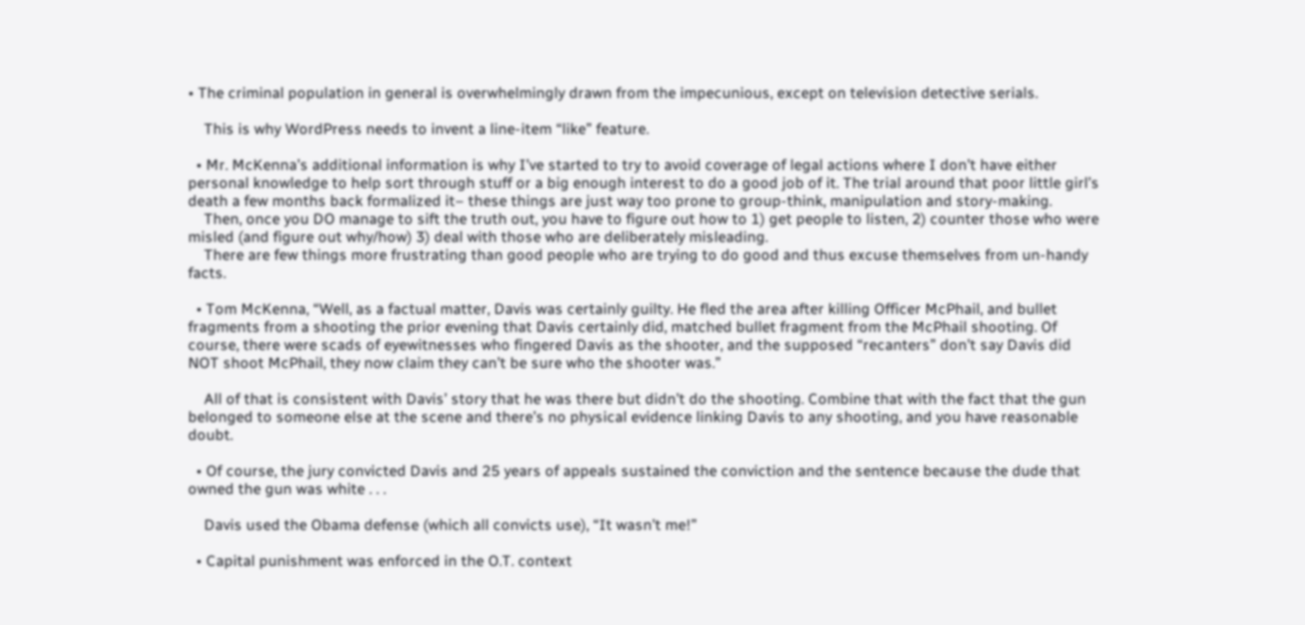• The criminal population in general is overwhelmingly drawn from the impecunious, except on television detective serials.

    This is why WordPress needs to invent a line-item “like” feature.

  • Mr. McKenna’s additional information is why I’ve started to try to avoid coverage of legal actions where I don’t have either personal knowledge to help sort through stuff or a big enough interest to do a good job of it. The trial around that poor little girl’s death a few months back formalized it– these things are just way too prone to group-think, manipulation and story-making.
    Then, once you DO manage to sift the truth out, you have to figure out how to 1) get people to listen, 2) counter those who were misled (and figure out why/how) 3) deal with those who are deliberately misleading.
    There are few things more frustrating than good people who are trying to do good and thus excuse themselves from un-handy facts.

  • Tom McKenna, “Well, as a factual matter, Davis was certainly guilty. He fled the area after killing Officer McPhail, and bullet fragments from a shooting the prior evening that Davis certainly did, matched bullet fragment from the McPhail shooting. Of course, there were scads of eyewitnesses who fingered Davis as the shooter, and the supposed “recanters” don’t say Davis did NOT shoot McPhail, they now claim they can’t be sure who the shooter was.”

    All of that is consistent with Davis’ story that he was there but didn’t do the shooting. Combine that with the fact that the gun belonged to someone else at the scene and there’s no physical evidence linking Davis to any shooting, and you have reasonable doubt.

  • Of course, the jury convicted Davis and 25 years of appeals sustained the conviction and the sentence because the dude that owned the gun was white . . .

    Davis used the Obama defense (which all convicts use), “It wasn’t me!”

  • Capital punishment was enforced in the O.T. context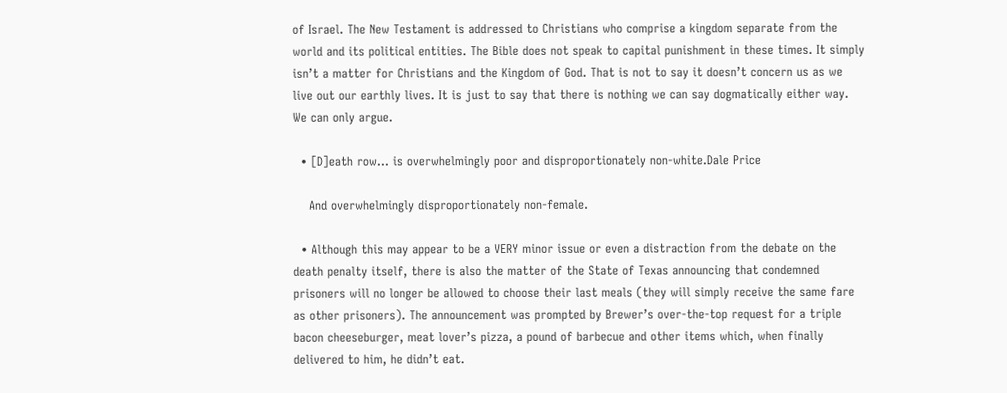of Israel. The New Testament is addressed to Christians who comprise a kingdom separate from the world and its political entities. The Bible does not speak to capital punishment in these times. It simply isn’t a matter for Christians and the Kingdom of God. That is not to say it doesn’t concern us as we live out our earthly lives. It is just to say that there is nothing we can say dogmatically either way. We can only argue.

  • [D]eath row… is overwhelmingly poor and disproportionately non-white.Dale Price

    And overwhelmingly disproportionately non-female.

  • Although this may appear to be a VERY minor issue or even a distraction from the debate on the death penalty itself, there is also the matter of the State of Texas announcing that condemned prisoners will no longer be allowed to choose their last meals (they will simply receive the same fare as other prisoners). The announcement was prompted by Brewer’s over-the-top request for a triple bacon cheeseburger, meat lover’s pizza, a pound of barbecue and other items which, when finally delivered to him, he didn’t eat.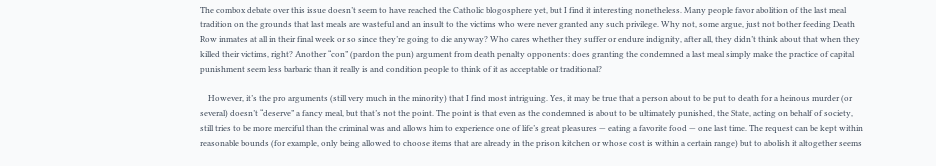The combox debate over this issue doesn’t seem to have reached the Catholic blogosphere yet, but I find it interesting nonetheless. Many people favor abolition of the last meal tradition on the grounds that last meals are wasteful and an insult to the victims who were never granted any such privilege. Why not, some argue, just not bother feeding Death Row inmates at all in their final week or so since they’re going to die anyway? Who cares whether they suffer or endure indignity, after all, they didn’t think about that when they killed their victims, right? Another “con” (pardon the pun) argument from death penalty opponents: does granting the condemned a last meal simply make the practice of capital punishment seem less barbaric than it really is and condition people to think of it as acceptable or traditional?

    However, it’s the pro arguments (still very much in the minority) that I find most intriguing. Yes, it may be true that a person about to be put to death for a heinous murder (or several) doesn’t “deserve” a fancy meal, but that’s not the point. The point is that even as the condemned is about to be ultimately punished, the State, acting on behalf of society, still tries to be more merciful than the criminal was and allows him to experience one of life’s great pleasures — eating a favorite food — one last time. The request can be kept within reasonable bounds (for example, only being allowed to choose items that are already in the prison kitchen or whose cost is within a certain range) but to abolish it altogether seems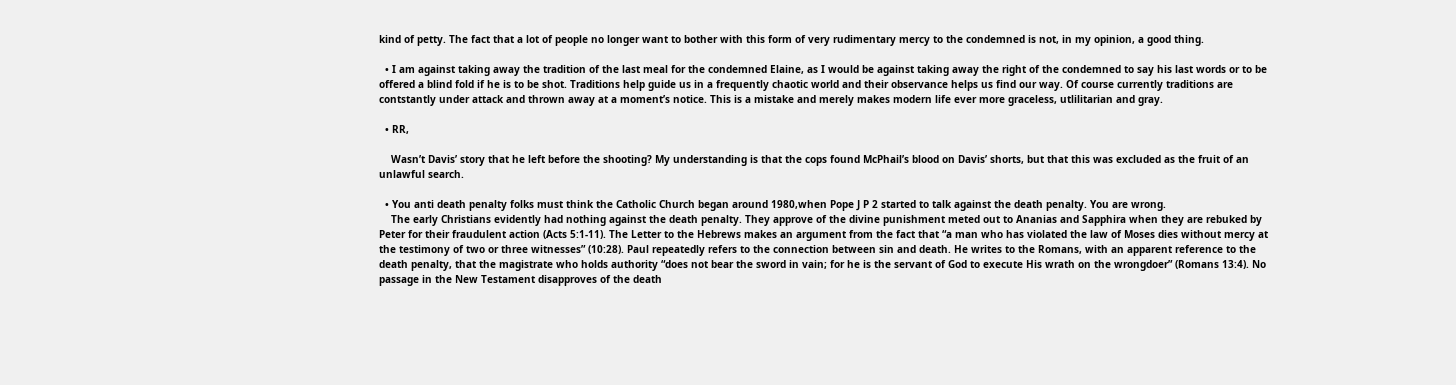kind of petty. The fact that a lot of people no longer want to bother with this form of very rudimentary mercy to the condemned is not, in my opinion, a good thing.

  • I am against taking away the tradition of the last meal for the condemned Elaine, as I would be against taking away the right of the condemned to say his last words or to be offered a blind fold if he is to be shot. Traditions help guide us in a frequently chaotic world and their observance helps us find our way. Of course currently traditions are contstantly under attack and thrown away at a moment’s notice. This is a mistake and merely makes modern life ever more graceless, utlilitarian and gray.

  • RR,

    Wasn’t Davis’ story that he left before the shooting? My understanding is that the cops found McPhail’s blood on Davis’ shorts, but that this was excluded as the fruit of an unlawful search.

  • You anti death penalty folks must think the Catholic Church began around 1980,when Pope J P 2 started to talk against the death penalty. You are wrong.
    The early Christians evidently had nothing against the death penalty. They approve of the divine punishment meted out to Ananias and Sapphira when they are rebuked by Peter for their fraudulent action (Acts 5:1-11). The Letter to the Hebrews makes an argument from the fact that “a man who has violated the law of Moses dies without mercy at the testimony of two or three witnesses” (10:28). Paul repeatedly refers to the connection between sin and death. He writes to the Romans, with an apparent reference to the death penalty, that the magistrate who holds authority “does not bear the sword in vain; for he is the servant of God to execute His wrath on the wrongdoer” (Romans 13:4). No passage in the New Testament disapproves of the death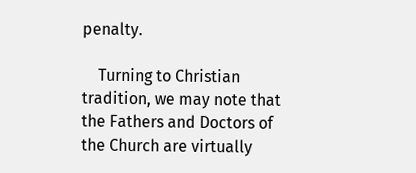penalty.

    Turning to Christian tradition, we may note that the Fathers and Doctors of the Church are virtually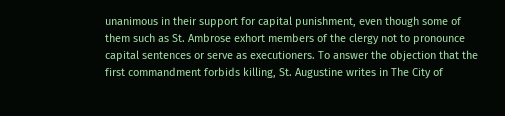unanimous in their support for capital punishment, even though some of them such as St. Ambrose exhort members of the clergy not to pronounce capital sentences or serve as executioners. To answer the objection that the first commandment forbids killing, St. Augustine writes in The City of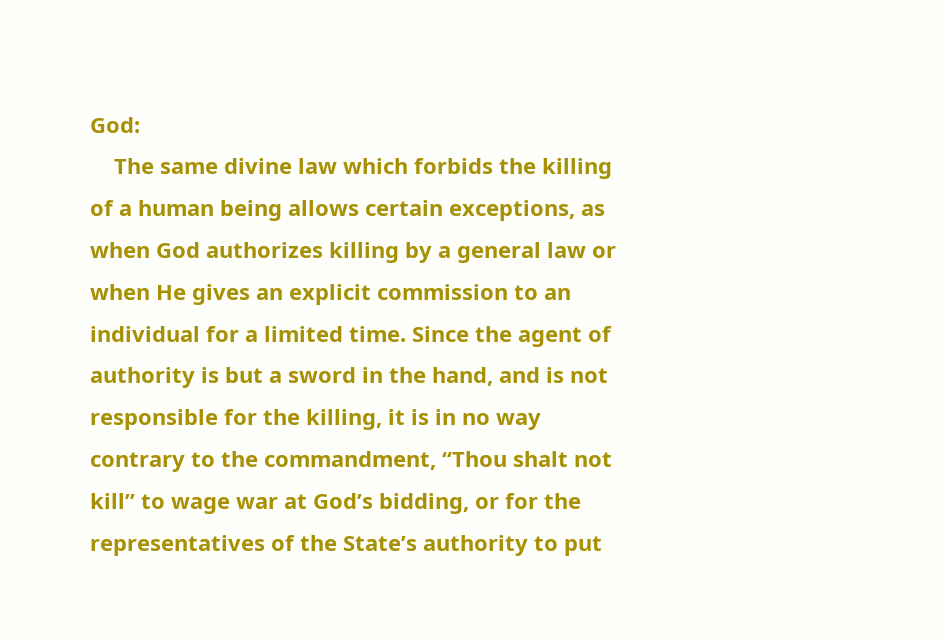God:
    The same divine law which forbids the killing of a human being allows certain exceptions, as when God authorizes killing by a general law or when He gives an explicit commission to an individual for a limited time. Since the agent of authority is but a sword in the hand, and is not responsible for the killing, it is in no way contrary to the commandment, “Thou shalt not kill” to wage war at God’s bidding, or for the representatives of the State’s authority to put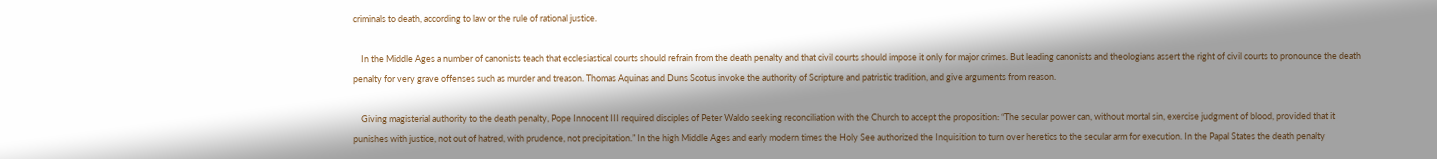criminals to death, according to law or the rule of rational justice.

    In the Middle Ages a number of canonists teach that ecclesiastical courts should refrain from the death penalty and that civil courts should impose it only for major crimes. But leading canonists and theologians assert the right of civil courts to pronounce the death penalty for very grave offenses such as murder and treason. Thomas Aquinas and Duns Scotus invoke the authority of Scripture and patristic tradition, and give arguments from reason.

    Giving magisterial authority to the death penalty, Pope Innocent III required disciples of Peter Waldo seeking reconciliation with the Church to accept the proposition: “The secular power can, without mortal sin, exercise judgment of blood, provided that it punishes with justice, not out of hatred, with prudence, not precipitation.” In the high Middle Ages and early modern times the Holy See authorized the Inquisition to turn over heretics to the secular arm for execution. In the Papal States the death penalty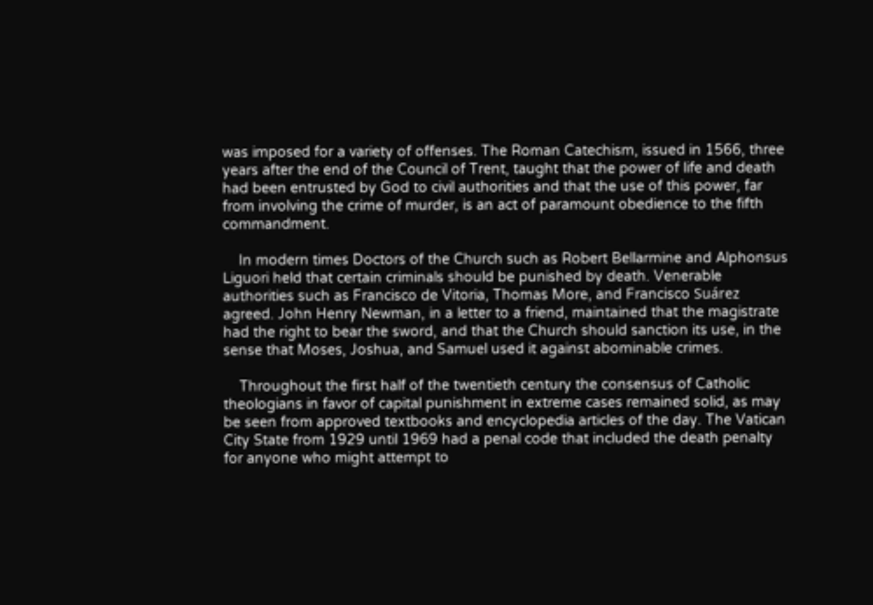was imposed for a variety of offenses. The Roman Catechism, issued in 1566, three years after the end of the Council of Trent, taught that the power of life and death had been entrusted by God to civil authorities and that the use of this power, far from involving the crime of murder, is an act of paramount obedience to the fifth commandment.

    In modern times Doctors of the Church such as Robert Bellarmine and Alphonsus Liguori held that certain criminals should be punished by death. Venerable authorities such as Francisco de Vitoria, Thomas More, and Francisco Suárez agreed. John Henry Newman, in a letter to a friend, maintained that the magistrate had the right to bear the sword, and that the Church should sanction its use, in the sense that Moses, Joshua, and Samuel used it against abominable crimes.

    Throughout the first half of the twentieth century the consensus of Catholic theologians in favor of capital punishment in extreme cases remained solid, as may be seen from approved textbooks and encyclopedia articles of the day. The Vatican City State from 1929 until 1969 had a penal code that included the death penalty for anyone who might attempt to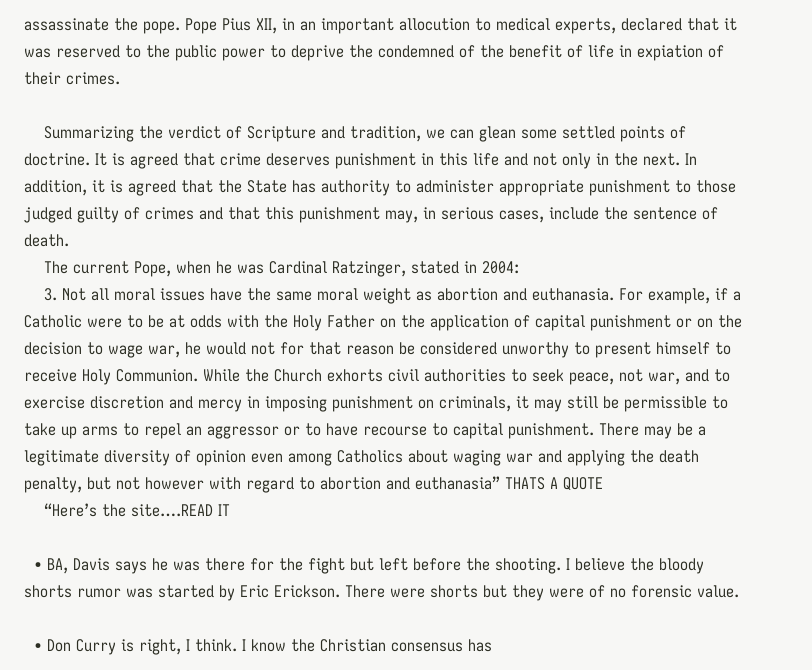assassinate the pope. Pope Pius XII, in an important allocution to medical experts, declared that it was reserved to the public power to deprive the condemned of the benefit of life in expiation of their crimes.

    Summarizing the verdict of Scripture and tradition, we can glean some settled points of doctrine. It is agreed that crime deserves punishment in this life and not only in the next. In addition, it is agreed that the State has authority to administer appropriate punishment to those judged guilty of crimes and that this punishment may, in serious cases, include the sentence of death.
    The current Pope, when he was Cardinal Ratzinger, stated in 2004:
    3. Not all moral issues have the same moral weight as abortion and euthanasia. For example, if a Catholic were to be at odds with the Holy Father on the application of capital punishment or on the decision to wage war, he would not for that reason be considered unworthy to present himself to receive Holy Communion. While the Church exhorts civil authorities to seek peace, not war, and to exercise discretion and mercy in imposing punishment on criminals, it may still be permissible to take up arms to repel an aggressor or to have recourse to capital punishment. There may be a legitimate diversity of opinion even among Catholics about waging war and applying the death penalty, but not however with regard to abortion and euthanasia” THATS A QUOTE
    “Here’s the site….READ IT

  • BA, Davis says he was there for the fight but left before the shooting. I believe the bloody shorts rumor was started by Eric Erickson. There were shorts but they were of no forensic value.

  • Don Curry is right, I think. I know the Christian consensus has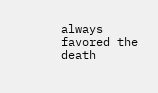always favored the death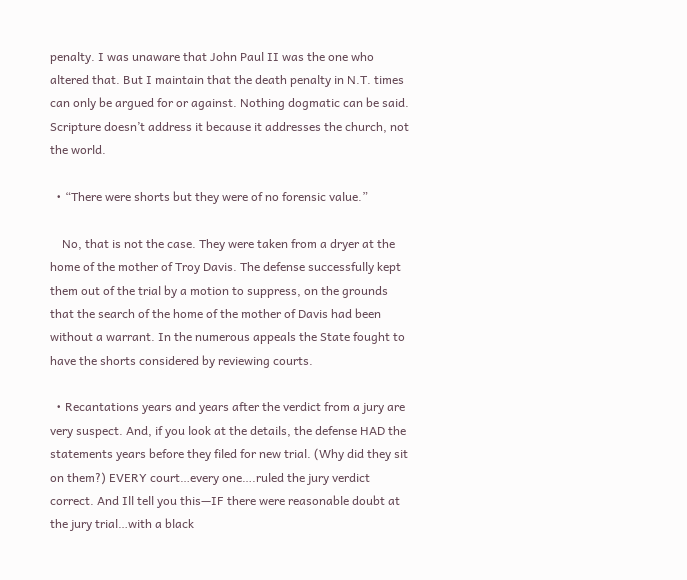penalty. I was unaware that John Paul II was the one who altered that. But I maintain that the death penalty in N.T. times can only be argued for or against. Nothing dogmatic can be said. Scripture doesn’t address it because it addresses the church, not the world.

  • “There were shorts but they were of no forensic value.”

    No, that is not the case. They were taken from a dryer at the home of the mother of Troy Davis. The defense successfully kept them out of the trial by a motion to suppress, on the grounds that the search of the home of the mother of Davis had been without a warrant. In the numerous appeals the State fought to have the shorts considered by reviewing courts.

  • Recantations years and years after the verdict from a jury are very suspect. And, if you look at the details, the defense HAD the statements years before they filed for new trial. (Why did they sit on them?) EVERY court…every one….ruled the jury verdict correct. And Ill tell you this—IF there were reasonable doubt at the jury trial…with a black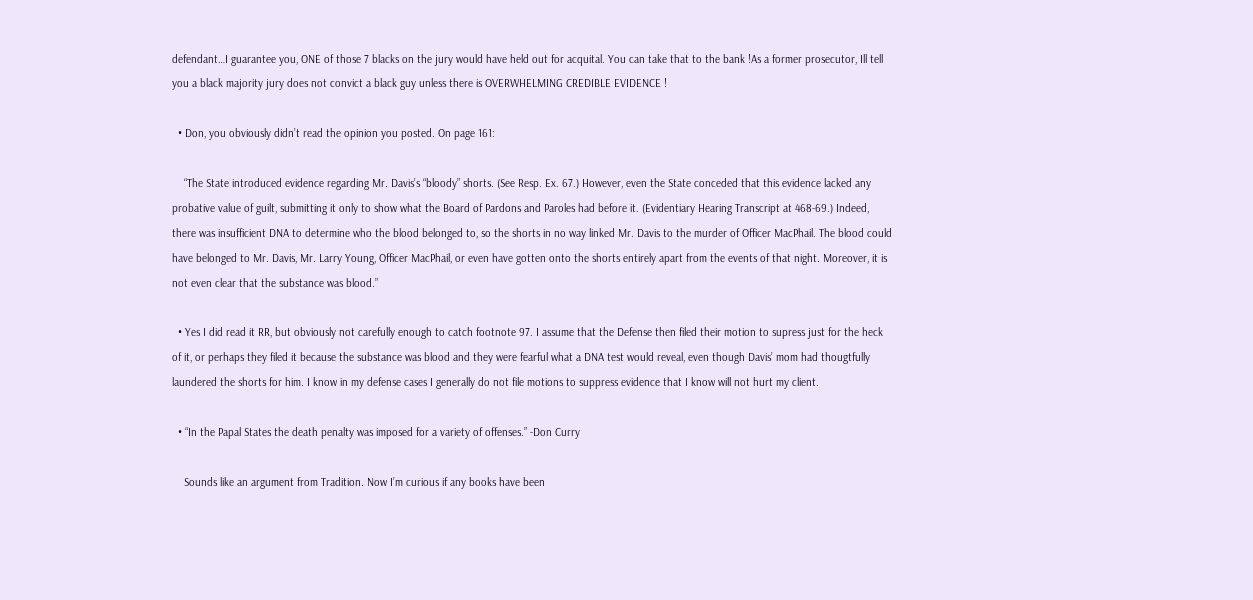defendant…I guarantee you, ONE of those 7 blacks on the jury would have held out for acquital. You can take that to the bank !As a former prosecutor, Ill tell you a black majority jury does not convict a black guy unless there is OVERWHELMING CREDIBLE EVIDENCE !

  • Don, you obviously didn’t read the opinion you posted. On page 161:

    “The State introduced evidence regarding Mr. Davis’s “bloody” shorts. (See Resp. Ex. 67.) However, even the State conceded that this evidence lacked any probative value of guilt, submitting it only to show what the Board of Pardons and Paroles had before it. (Evidentiary Hearing Transcript at 468-69.) Indeed, there was insufficient DNA to determine who the blood belonged to, so the shorts in no way linked Mr. Davis to the murder of Officer MacPhail. The blood could have belonged to Mr. Davis, Mr. Larry Young, Officer MacPhail, or even have gotten onto the shorts entirely apart from the events of that night. Moreover, it is not even clear that the substance was blood.”

  • Yes I did read it RR, but obviously not carefully enough to catch footnote 97. I assume that the Defense then filed their motion to supress just for the heck of it, or perhaps they filed it because the substance was blood and they were fearful what a DNA test would reveal, even though Davis’ mom had thougtfully laundered the shorts for him. I know in my defense cases I generally do not file motions to suppress evidence that I know will not hurt my client.

  • “In the Papal States the death penalty was imposed for a variety of offenses.” -Don Curry

    Sounds like an argument from Tradition. Now I’m curious if any books have been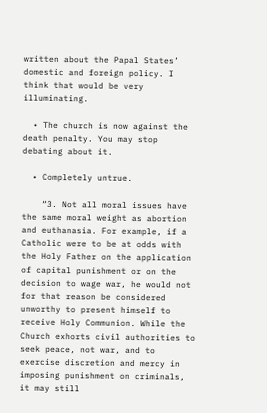written about the Papal States’ domestic and foreign policy. I think that would be very illuminating.

  • The church is now against the death penalty. You may stop debating about it.

  • Completely untrue.

    “3. Not all moral issues have the same moral weight as abortion and euthanasia. For example, if a Catholic were to be at odds with the Holy Father on the application of capital punishment or on the decision to wage war, he would not for that reason be considered unworthy to present himself to receive Holy Communion. While the Church exhorts civil authorities to seek peace, not war, and to exercise discretion and mercy in imposing punishment on criminals, it may still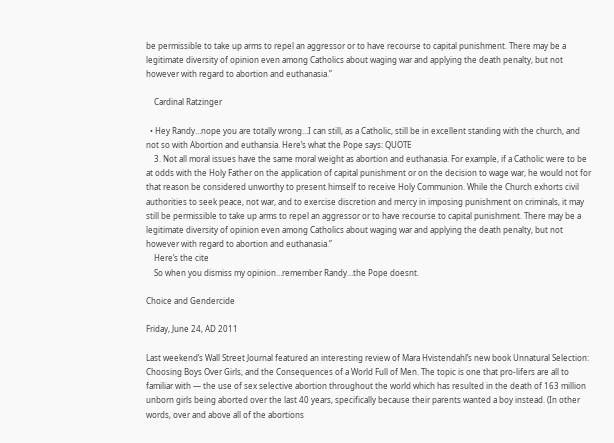be permissible to take up arms to repel an aggressor or to have recourse to capital punishment. There may be a legitimate diversity of opinion even among Catholics about waging war and applying the death penalty, but not however with regard to abortion and euthanasia.”

    Cardinal Ratzinger

  • Hey Randy…nope you are totally wrong…I can still, as a Catholic, still be in excellent standing with the church, and not so with Abortion and euthansia. Here’s what the Pope says: QUOTE
    3. Not all moral issues have the same moral weight as abortion and euthanasia. For example, if a Catholic were to be at odds with the Holy Father on the application of capital punishment or on the decision to wage war, he would not for that reason be considered unworthy to present himself to receive Holy Communion. While the Church exhorts civil authorities to seek peace, not war, and to exercise discretion and mercy in imposing punishment on criminals, it may still be permissible to take up arms to repel an aggressor or to have recourse to capital punishment. There may be a legitimate diversity of opinion even among Catholics about waging war and applying the death penalty, but not however with regard to abortion and euthanasia.”
    Here’s the cite
    So when you dismiss my opinion…remember Randy…the Pope doesnt.

Choice and Gendercide

Friday, June 24, AD 2011

Last weekend’s Wall Street Journal featured an interesting review of Mara Hvistendahl’s new book Unnatural Selection: Choosing Boys Over Girls, and the Consequences of a World Full of Men. The topic is one that pro-lifers are all to familiar with — the use of sex selective abortion throughout the world which has resulted in the death of 163 million unborn girls being aborted over the last 40 years, specifically because their parents wanted a boy instead. (In other words, over and above all of the abortions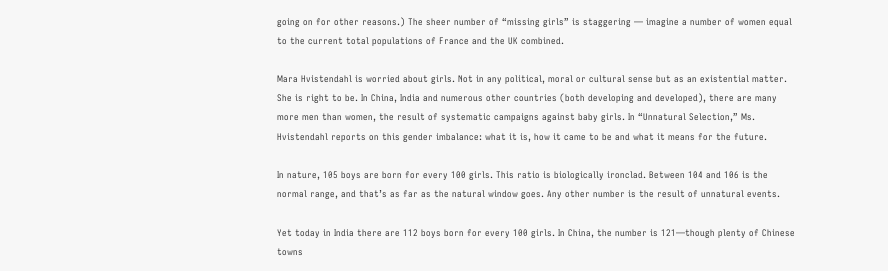going on for other reasons.) The sheer number of “missing girls” is staggering — imagine a number of women equal to the current total populations of France and the UK combined.

Mara Hvistendahl is worried about girls. Not in any political, moral or cultural sense but as an existential matter. She is right to be. In China, India and numerous other countries (both developing and developed), there are many more men than women, the result of systematic campaigns against baby girls. In “Unnatural Selection,” Ms. Hvistendahl reports on this gender imbalance: what it is, how it came to be and what it means for the future.

In nature, 105 boys are born for every 100 girls. This ratio is biologically ironclad. Between 104 and 106 is the normal range, and that’s as far as the natural window goes. Any other number is the result of unnatural events.

Yet today in India there are 112 boys born for every 100 girls. In China, the number is 121—though plenty of Chinese towns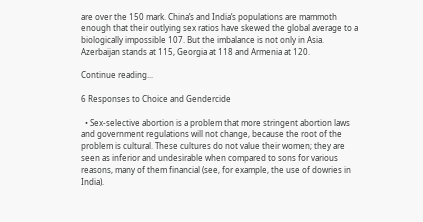are over the 150 mark. China’s and India’s populations are mammoth enough that their outlying sex ratios have skewed the global average to a biologically impossible 107. But the imbalance is not only in Asia. Azerbaijan stands at 115, Georgia at 118 and Armenia at 120.

Continue reading...

6 Responses to Choice and Gendercide

  • Sex-selective abortion is a problem that more stringent abortion laws and government regulations will not change, because the root of the problem is cultural. These cultures do not value their women; they are seen as inferior and undesirable when compared to sons for various reasons, many of them financial (see, for example, the use of dowries in India).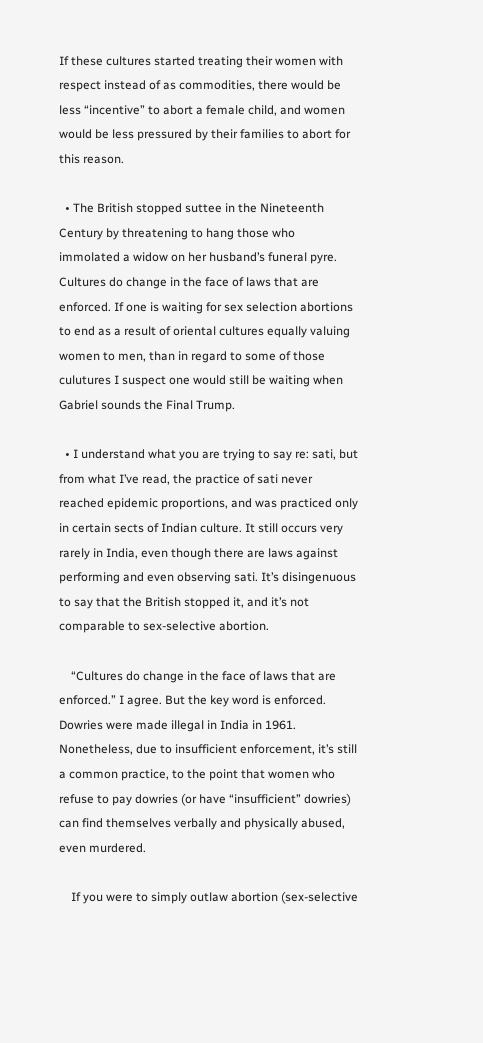If these cultures started treating their women with respect instead of as commodities, there would be less “incentive” to abort a female child, and women would be less pressured by their families to abort for this reason.

  • The British stopped suttee in the Nineteenth Century by threatening to hang those who immolated a widow on her husband’s funeral pyre. Cultures do change in the face of laws that are enforced. If one is waiting for sex selection abortions to end as a result of oriental cultures equally valuing women to men, than in regard to some of those culutures I suspect one would still be waiting when Gabriel sounds the Final Trump.

  • I understand what you are trying to say re: sati, but from what I’ve read, the practice of sati never reached epidemic proportions, and was practiced only in certain sects of Indian culture. It still occurs very rarely in India, even though there are laws against performing and even observing sati. It’s disingenuous to say that the British stopped it, and it’s not comparable to sex-selective abortion.

    “Cultures do change in the face of laws that are enforced.” I agree. But the key word is enforced. Dowries were made illegal in India in 1961. Nonetheless, due to insufficient enforcement, it’s still a common practice, to the point that women who refuse to pay dowries (or have “insufficient” dowries) can find themselves verbally and physically abused, even murdered.

    If you were to simply outlaw abortion (sex-selective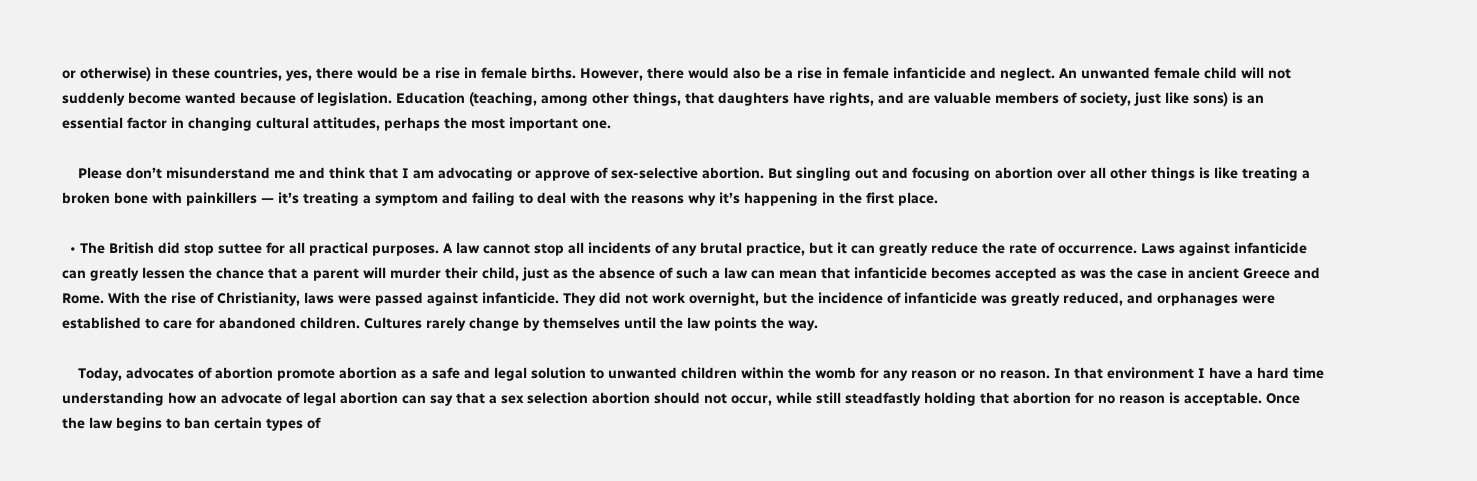or otherwise) in these countries, yes, there would be a rise in female births. However, there would also be a rise in female infanticide and neglect. An unwanted female child will not suddenly become wanted because of legislation. Education (teaching, among other things, that daughters have rights, and are valuable members of society, just like sons) is an essential factor in changing cultural attitudes, perhaps the most important one.

    Please don’t misunderstand me and think that I am advocating or approve of sex-selective abortion. But singling out and focusing on abortion over all other things is like treating a broken bone with painkillers — it’s treating a symptom and failing to deal with the reasons why it’s happening in the first place.

  • The British did stop suttee for all practical purposes. A law cannot stop all incidents of any brutal practice, but it can greatly reduce the rate of occurrence. Laws against infanticide can greatly lessen the chance that a parent will murder their child, just as the absence of such a law can mean that infanticide becomes accepted as was the case in ancient Greece and Rome. With the rise of Christianity, laws were passed against infanticide. They did not work overnight, but the incidence of infanticide was greatly reduced, and orphanages were established to care for abandoned children. Cultures rarely change by themselves until the law points the way.

    Today, advocates of abortion promote abortion as a safe and legal solution to unwanted children within the womb for any reason or no reason. In that environment I have a hard time understanding how an advocate of legal abortion can say that a sex selection abortion should not occur, while still steadfastly holding that abortion for no reason is acceptable. Once the law begins to ban certain types of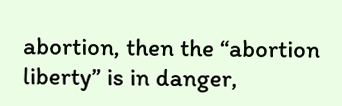abortion, then the “abortion liberty” is in danger,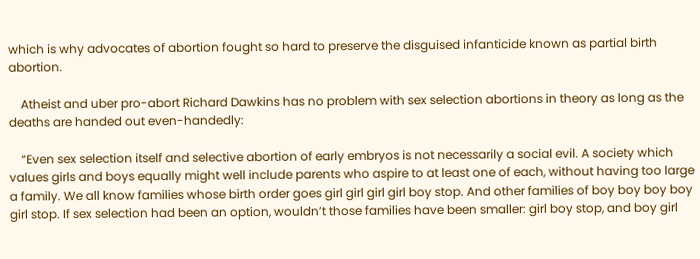which is why advocates of abortion fought so hard to preserve the disguised infanticide known as partial birth abortion.

    Atheist and uber pro-abort Richard Dawkins has no problem with sex selection abortions in theory as long as the deaths are handed out even-handedly:

    “Even sex selection itself and selective abortion of early embryos is not necessarily a social evil. A society which values girls and boys equally might well include parents who aspire to at least one of each, without having too large a family. We all know families whose birth order goes girl girl girl girl boy stop. And other families of boy boy boy boy girl stop. If sex selection had been an option, wouldn’t those families have been smaller: girl boy stop, and boy girl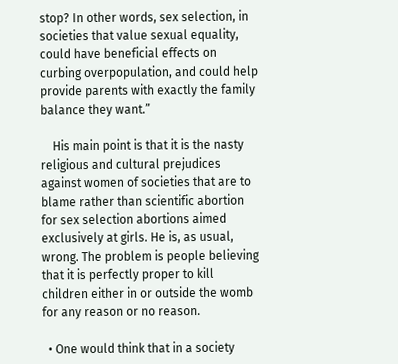stop? In other words, sex selection, in societies that value sexual equality, could have beneficial effects on curbing overpopulation, and could help provide parents with exactly the family balance they want.”

    His main point is that it is the nasty religious and cultural prejudices against women of societies that are to blame rather than scientific abortion for sex selection abortions aimed exclusively at girls. He is, as usual, wrong. The problem is people believing that it is perfectly proper to kill children either in or outside the womb for any reason or no reason.

  • One would think that in a society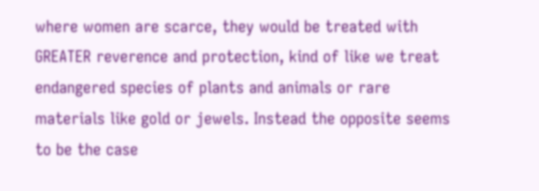where women are scarce, they would be treated with GREATER reverence and protection, kind of like we treat endangered species of plants and animals or rare materials like gold or jewels. Instead the opposite seems to be the case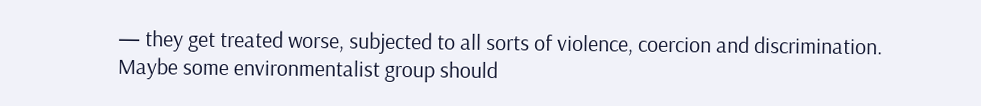— they get treated worse, subjected to all sorts of violence, coercion and discrimination. Maybe some environmentalist group should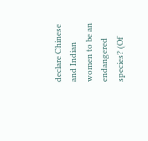declare Chinese and Indian women to be an endangered species? (Of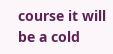course it will be a cold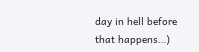day in hell before that happens…)